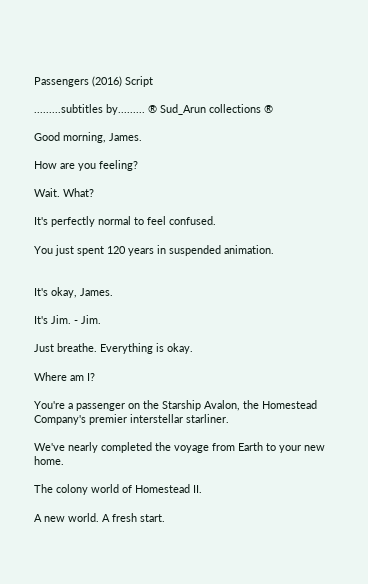Passengers (2016) Script

.........subtitles by......... ® Sud_Arun collections ®

Good morning, James.

How are you feeling?

Wait. What?

It's perfectly normal to feel confused.

You just spent 120 years in suspended animation.


It's okay, James.

It's Jim. - Jim.

Just breathe. Everything is okay.

Where am I?

You're a passenger on the Starship Avalon, the Homestead Company's premier interstellar starliner.

We've nearly completed the voyage from Earth to your new home.

The colony world of Homestead II.

A new world. A fresh start.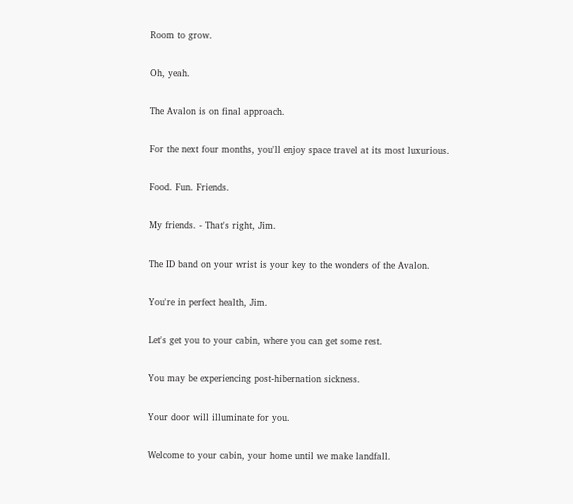Room to grow.

Oh, yeah.

The Avalon is on final approach.

For the next four months, you'll enjoy space travel at its most luxurious.

Food. Fun. Friends.

My friends. - That's right, Jim.

The ID band on your wrist is your key to the wonders of the Avalon.

You're in perfect health, Jim.

Let's get you to your cabin, where you can get some rest.

You may be experiencing post-hibernation sickness.

Your door will illuminate for you.

Welcome to your cabin, your home until we make landfall.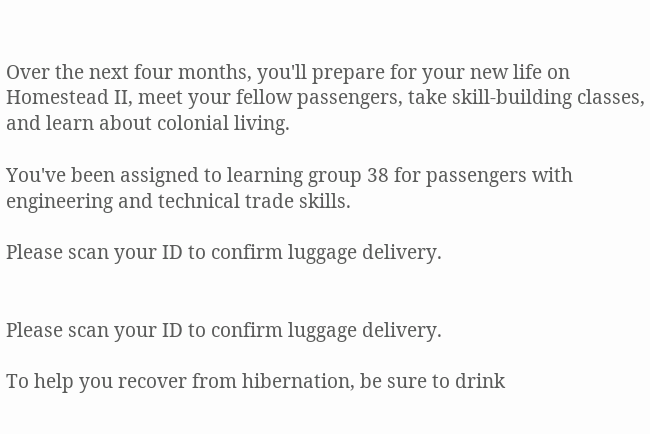Over the next four months, you'll prepare for your new life on Homestead II, meet your fellow passengers, take skill-building classes, and learn about colonial living.

You've been assigned to learning group 38 for passengers with engineering and technical trade skills.

Please scan your ID to confirm luggage delivery.


Please scan your ID to confirm luggage delivery.

To help you recover from hibernation, be sure to drink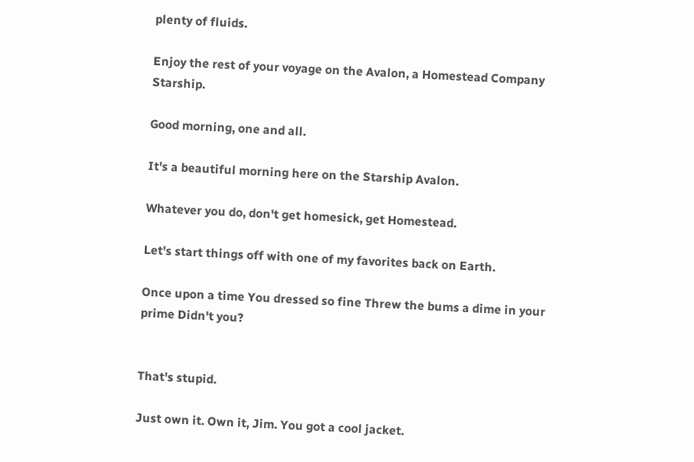plenty of fluids.

Enjoy the rest of your voyage on the Avalon, a Homestead Company Starship.

Good morning, one and all.

It's a beautiful morning here on the Starship Avalon.

Whatever you do, don't get homesick, get Homestead.

Let's start things off with one of my favorites back on Earth.

Once upon a time You dressed so fine Threw the bums a dime in your prime Didn't you?


That's stupid.

Just own it. Own it, Jim. You got a cool jacket.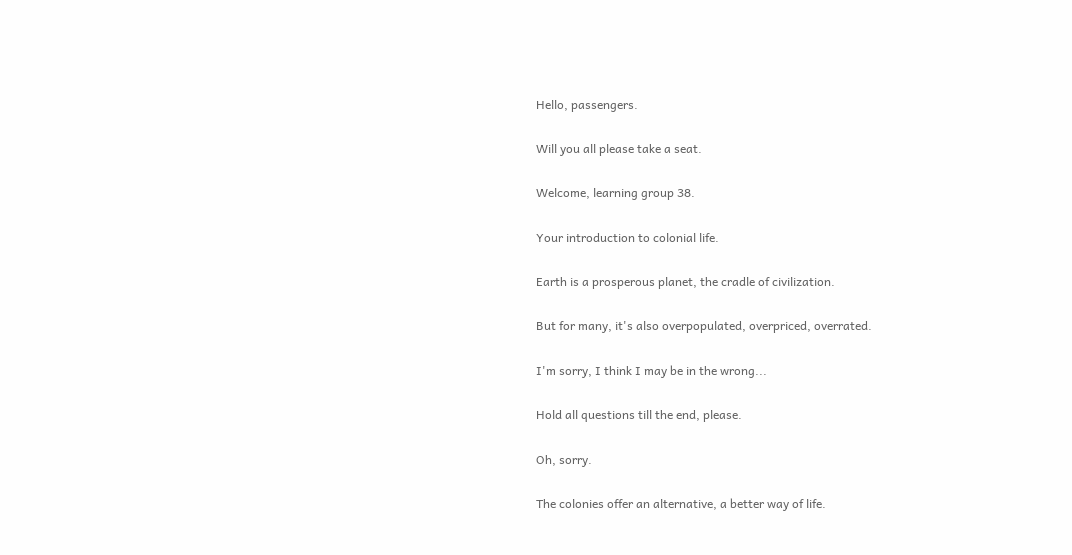Hello, passengers.

Will you all please take a seat.

Welcome, learning group 38.

Your introduction to colonial life.

Earth is a prosperous planet, the cradle of civilization.

But for many, it's also overpopulated, overpriced, overrated.

I'm sorry, I think I may be in the wrong...

Hold all questions till the end, please.

Oh, sorry.

The colonies offer an alternative, a better way of life.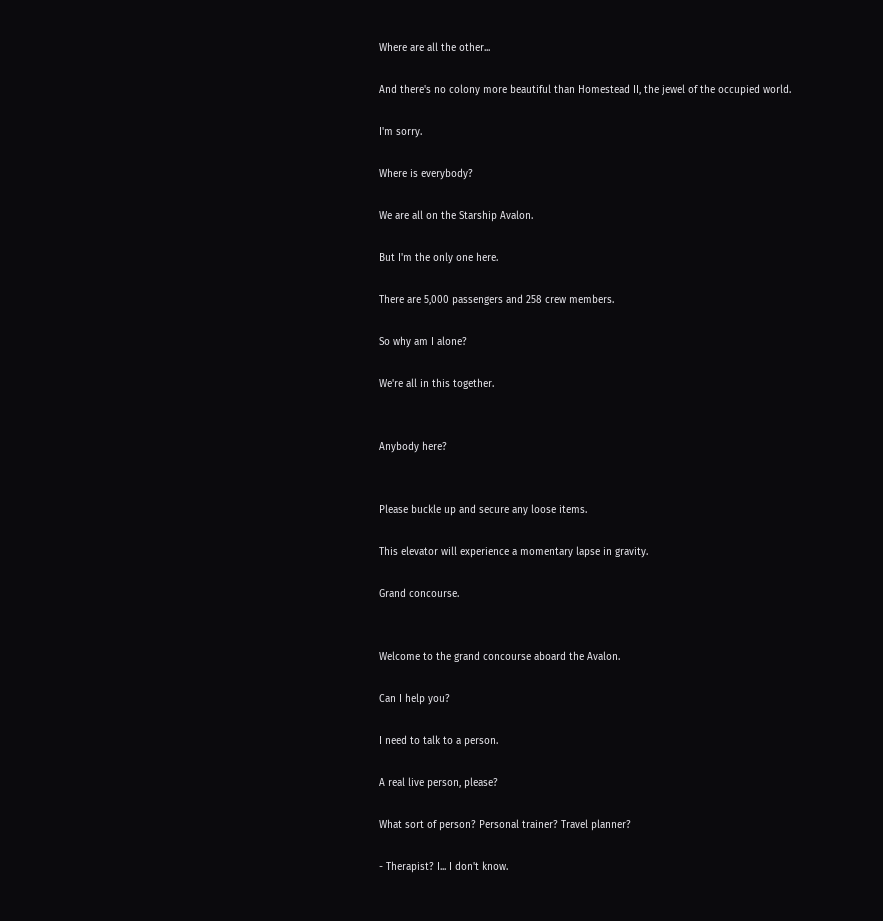Where are all the other...

And there's no colony more beautiful than Homestead II, the jewel of the occupied world.

I'm sorry.

Where is everybody?

We are all on the Starship Avalon.

But I'm the only one here.

There are 5,000 passengers and 258 crew members.

So why am I alone?

We're all in this together.


Anybody here?


Please buckle up and secure any loose items.

This elevator will experience a momentary lapse in gravity.

Grand concourse.


Welcome to the grand concourse aboard the Avalon.

Can I help you?

I need to talk to a person.

A real live person, please?

What sort of person? Personal trainer? Travel planner?

- Therapist? I... I don't know.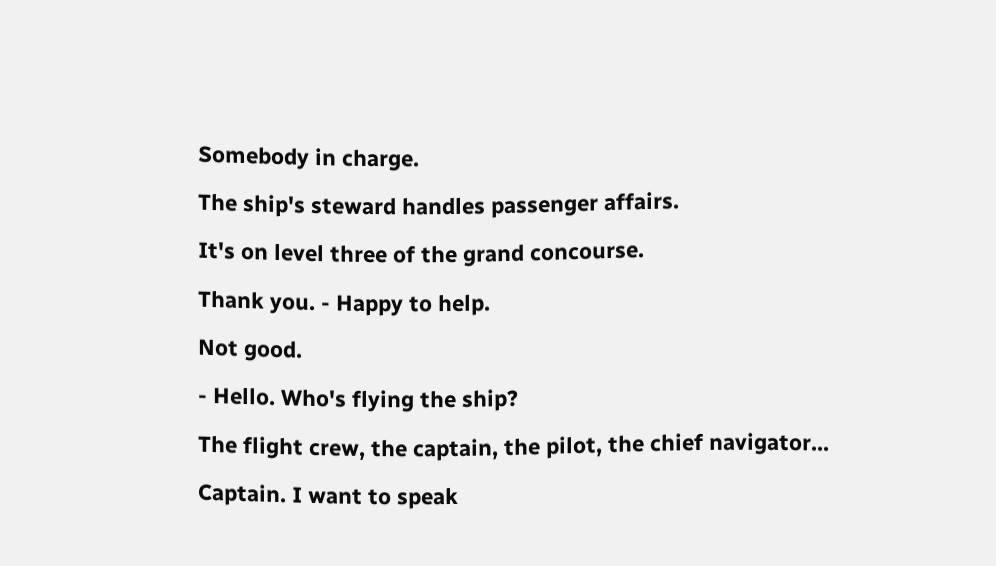Somebody in charge.

The ship's steward handles passenger affairs.

It's on level three of the grand concourse.

Thank you. - Happy to help.

Not good.

- Hello. Who's flying the ship?

The flight crew, the captain, the pilot, the chief navigator...

Captain. I want to speak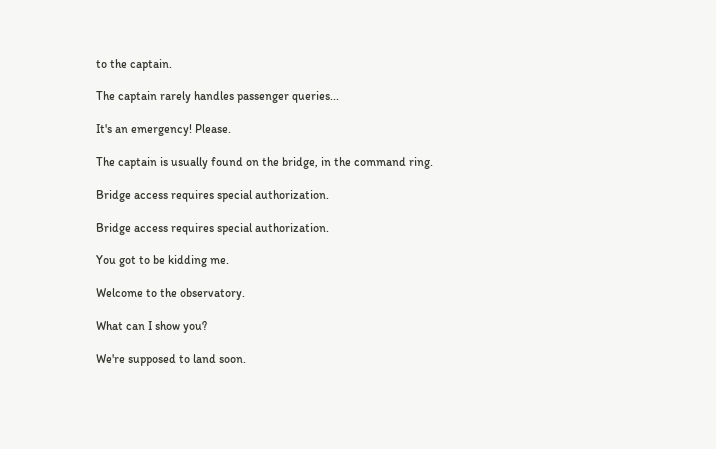to the captain.

The captain rarely handles passenger queries...

It's an emergency! Please.

The captain is usually found on the bridge, in the command ring.

Bridge access requires special authorization.

Bridge access requires special authorization.

You got to be kidding me.

Welcome to the observatory.

What can I show you?

We're supposed to land soon.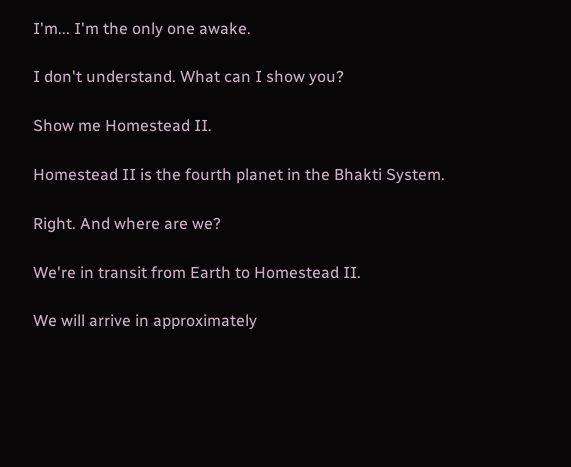I'm... I'm the only one awake.

I don't understand. What can I show you?

Show me Homestead II.

Homestead II is the fourth planet in the Bhakti System.

Right. And where are we?

We're in transit from Earth to Homestead II.

We will arrive in approximately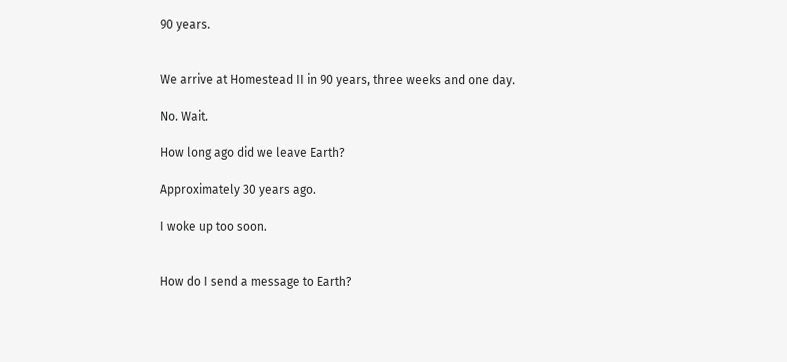90 years.


We arrive at Homestead II in 90 years, three weeks and one day.

No. Wait.

How long ago did we leave Earth?

Approximately 30 years ago.

I woke up too soon.


How do I send a message to Earth?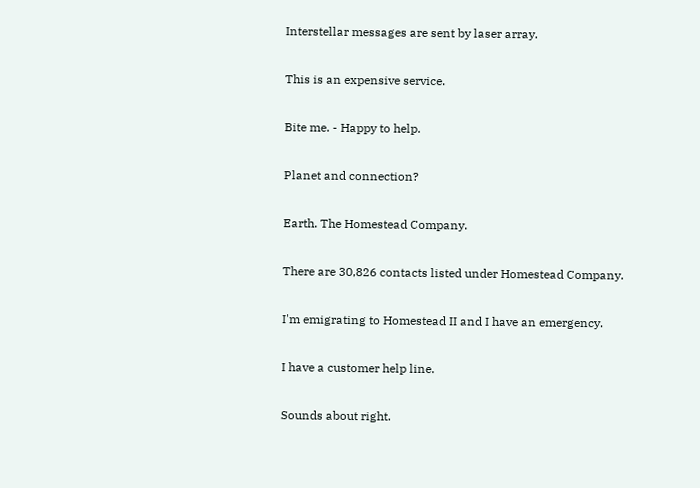Interstellar messages are sent by laser array.

This is an expensive service.

Bite me. - Happy to help.

Planet and connection?

Earth. The Homestead Company.

There are 30,826 contacts listed under Homestead Company.

I'm emigrating to Homestead II and I have an emergency.

I have a customer help line.

Sounds about right.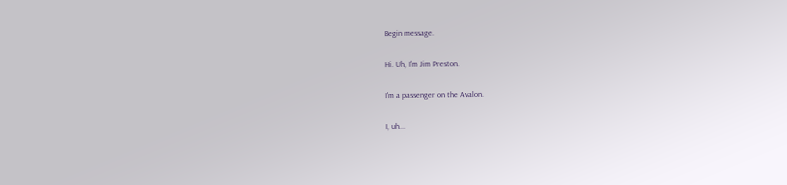Begin message.

Hi. Uh, I'm Jim Preston.

I'm a passenger on the Avalon.

I, uh...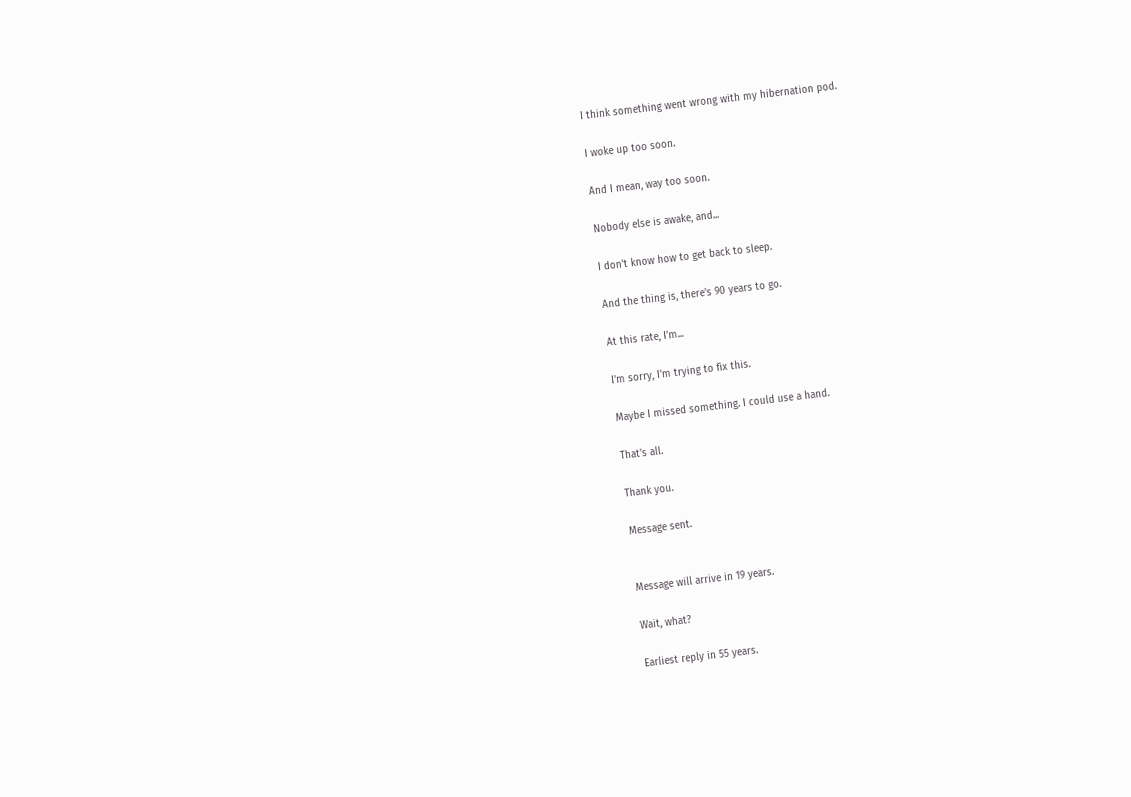I think something went wrong with my hibernation pod.

I woke up too soon.

And I mean, way too soon.

Nobody else is awake, and...

I don't know how to get back to sleep.

And the thing is, there's 90 years to go.

At this rate, I'm...

I'm sorry, I'm trying to fix this.

Maybe I missed something. I could use a hand.

That's all.

Thank you.

Message sent.


Message will arrive in 19 years.

Wait, what?

Earliest reply in 55 years.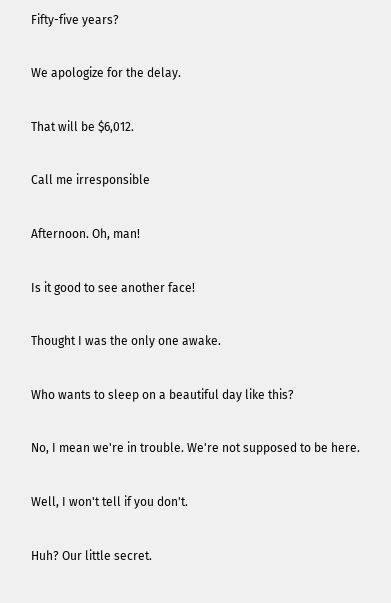Fifty-five years?

We apologize for the delay.

That will be $6,012.

Call me irresponsible

Afternoon. Oh, man!

Is it good to see another face!

Thought I was the only one awake.

Who wants to sleep on a beautiful day like this?

No, I mean we're in trouble. We're not supposed to be here.

Well, I won't tell if you don't.

Huh? Our little secret.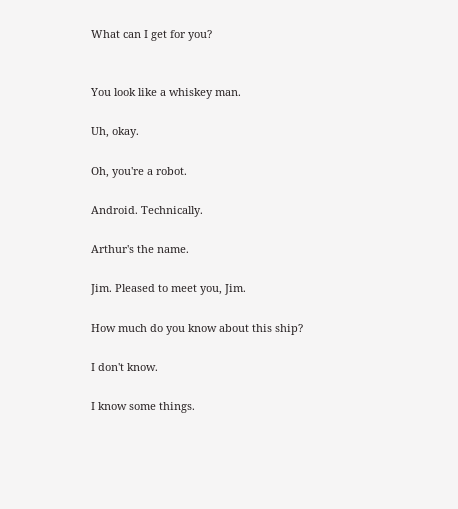What can I get for you?


You look like a whiskey man.

Uh, okay.

Oh, you're a robot.

Android. Technically.

Arthur's the name.

Jim. Pleased to meet you, Jim.

How much do you know about this ship?

I don't know.

I know some things.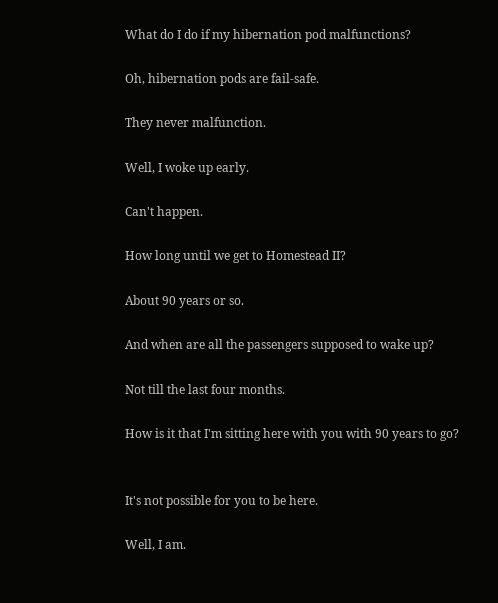What do I do if my hibernation pod malfunctions?

Oh, hibernation pods are fail-safe.

They never malfunction.

Well, I woke up early.

Can't happen.

How long until we get to Homestead II?

About 90 years or so.

And when are all the passengers supposed to wake up?

Not till the last four months.

How is it that I'm sitting here with you with 90 years to go?


It's not possible for you to be here.

Well, I am.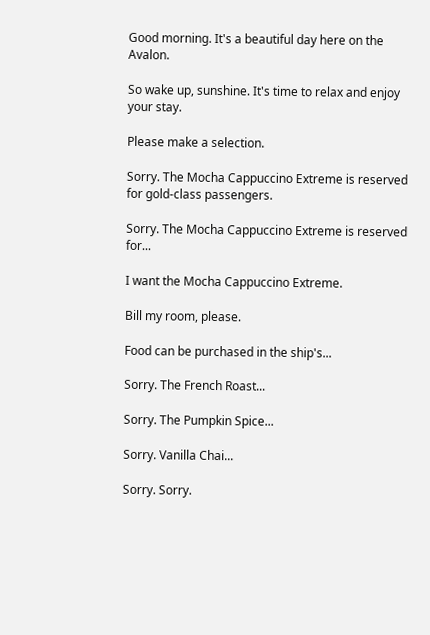Good morning. It's a beautiful day here on the Avalon.

So wake up, sunshine. It's time to relax and enjoy your stay.

Please make a selection.

Sorry. The Mocha Cappuccino Extreme is reserved for gold-class passengers.

Sorry. The Mocha Cappuccino Extreme is reserved for...

I want the Mocha Cappuccino Extreme.

Bill my room, please.

Food can be purchased in the ship's...

Sorry. The French Roast...

Sorry. The Pumpkin Spice...

Sorry. Vanilla Chai...

Sorry. Sorry.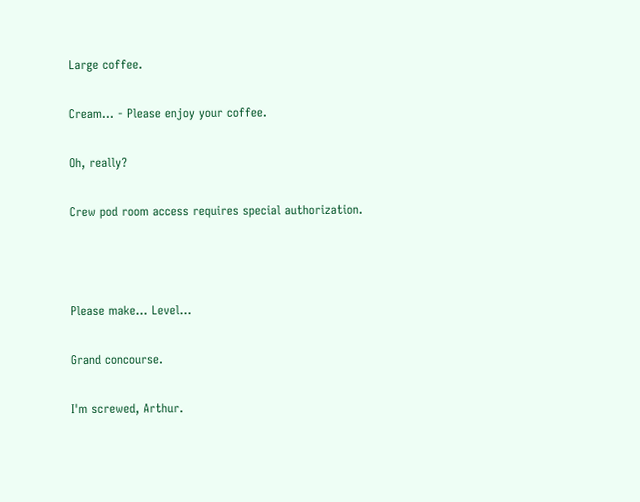Large coffee.

Cream... - Please enjoy your coffee.

Oh, really?

Crew pod room access requires special authorization.



Please make... Level...

Grand concourse.

I'm screwed, Arthur.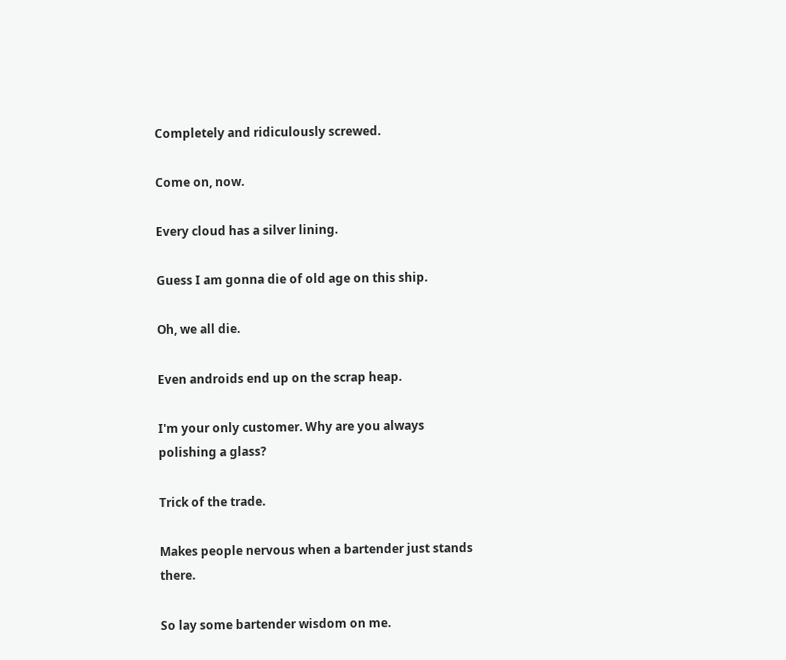Completely and ridiculously screwed.

Come on, now.

Every cloud has a silver lining.

Guess I am gonna die of old age on this ship.

Oh, we all die.

Even androids end up on the scrap heap.

I'm your only customer. Why are you always polishing a glass?

Trick of the trade.

Makes people nervous when a bartender just stands there.

So lay some bartender wisdom on me.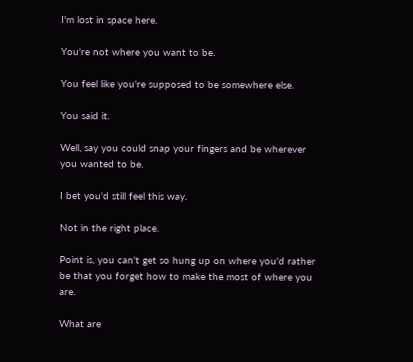I'm lost in space here.

You're not where you want to be.

You feel like you're supposed to be somewhere else.

You said it.

Well, say you could snap your fingers and be wherever you wanted to be.

I bet you'd still feel this way.

Not in the right place.

Point is, you can't get so hung up on where you'd rather be that you forget how to make the most of where you are.

What are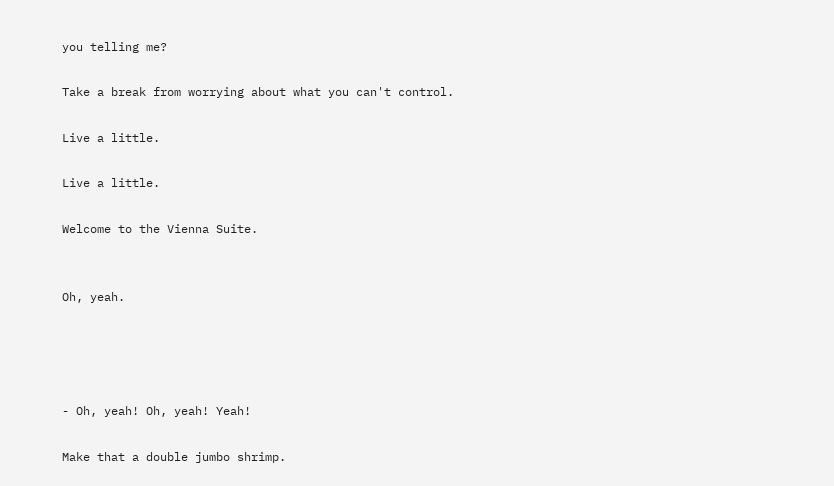you telling me?

Take a break from worrying about what you can't control.

Live a little.

Live a little.

Welcome to the Vienna Suite.


Oh, yeah.




- Oh, yeah! Oh, yeah! Yeah!

Make that a double jumbo shrimp.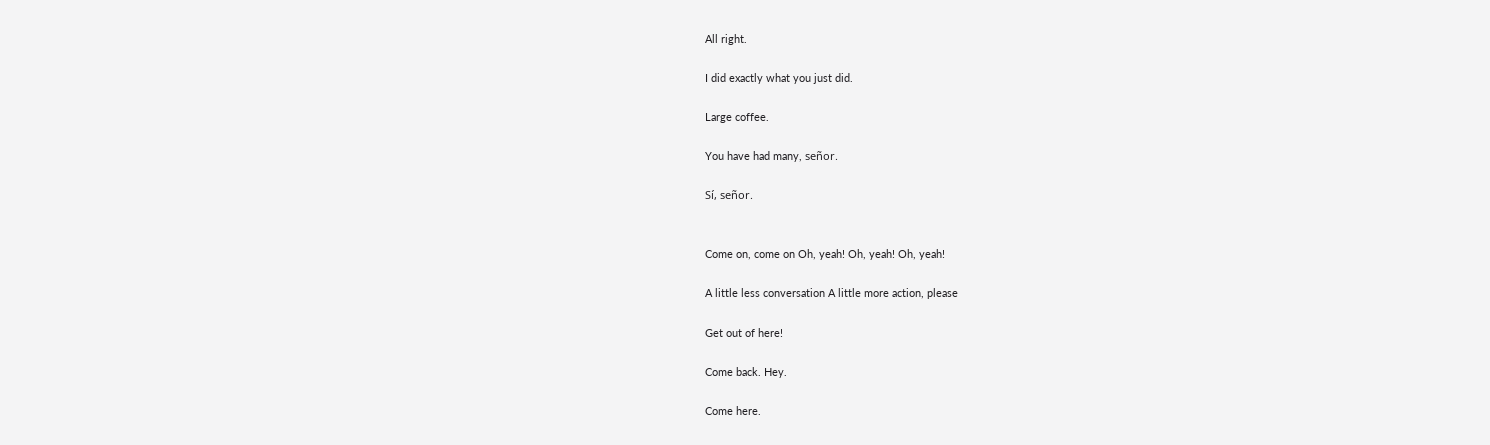All right.

I did exactly what you just did.

Large coffee.

You have had many, señor.

Sí, señor.


Come on, come on Oh, yeah! Oh, yeah! Oh, yeah!

A little less conversation A little more action, please

Get out of here!

Come back. Hey.

Come here.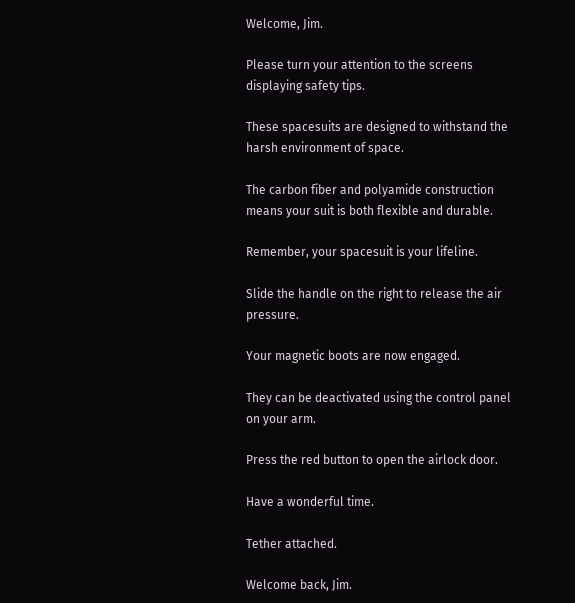Welcome, Jim.

Please turn your attention to the screens displaying safety tips.

These spacesuits are designed to withstand the harsh environment of space.

The carbon fiber and polyamide construction means your suit is both flexible and durable.

Remember, your spacesuit is your lifeline.

Slide the handle on the right to release the air pressure.

Your magnetic boots are now engaged.

They can be deactivated using the control panel on your arm.

Press the red button to open the airlock door.

Have a wonderful time.

Tether attached.

Welcome back, Jim.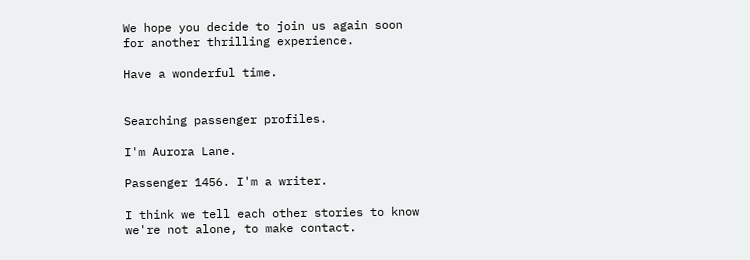We hope you decide to join us again soon for another thrilling experience.

Have a wonderful time.


Searching passenger profiles.

I'm Aurora Lane.

Passenger 1456. I'm a writer.

I think we tell each other stories to know we're not alone, to make contact.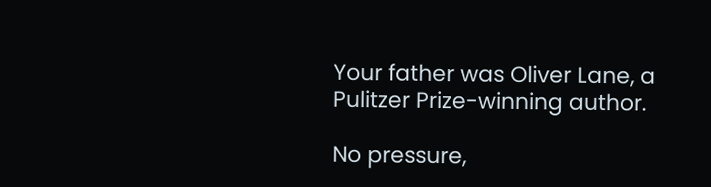Your father was Oliver Lane, a Pulitzer Prize-winning author.

No pressure,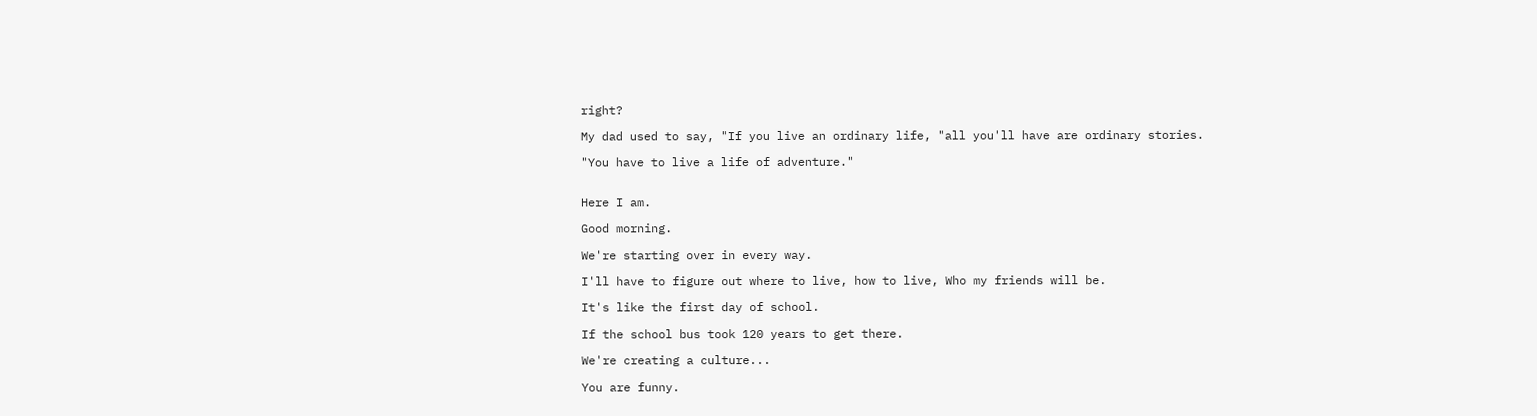right?

My dad used to say, "If you live an ordinary life, "all you'll have are ordinary stories.

"You have to live a life of adventure."


Here I am.

Good morning.

We're starting over in every way.

I'll have to figure out where to live, how to live, Who my friends will be.

It's like the first day of school.

If the school bus took 120 years to get there.

We're creating a culture...

You are funny.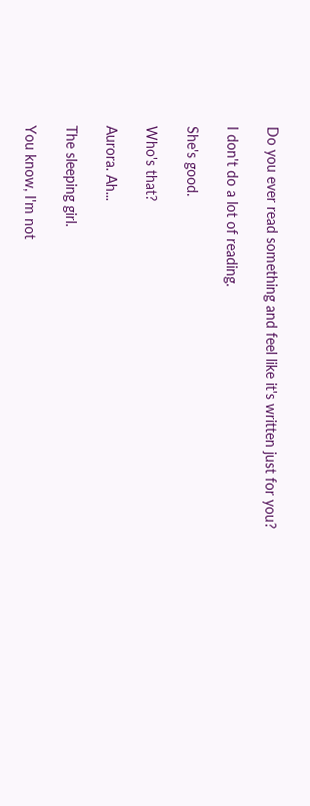Do you ever read something and feel like it's written just for you?

I don't do a lot of reading.

She's good.

Who's that?

Aurora. Ah...

The sleeping girl.

You know, I'm not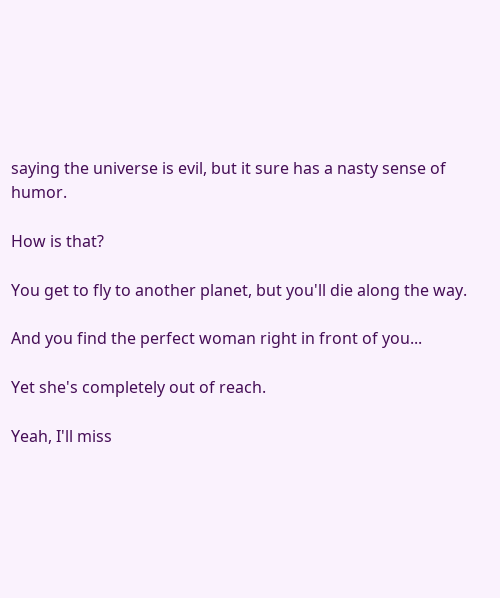saying the universe is evil, but it sure has a nasty sense of humor.

How is that?

You get to fly to another planet, but you'll die along the way.

And you find the perfect woman right in front of you...

Yet she's completely out of reach.

Yeah, I'll miss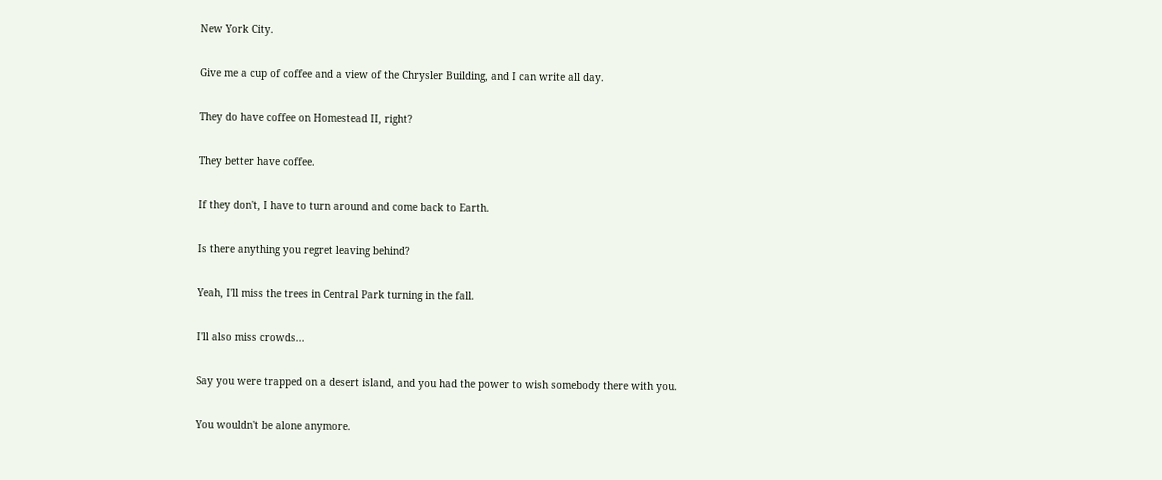New York City.

Give me a cup of coffee and a view of the Chrysler Building, and I can write all day.

They do have coffee on Homestead II, right?

They better have coffee.

If they don't, I have to turn around and come back to Earth.

Is there anything you regret leaving behind?

Yeah, I'll miss the trees in Central Park turning in the fall.

I'll also miss crowds...

Say you were trapped on a desert island, and you had the power to wish somebody there with you.

You wouldn't be alone anymore.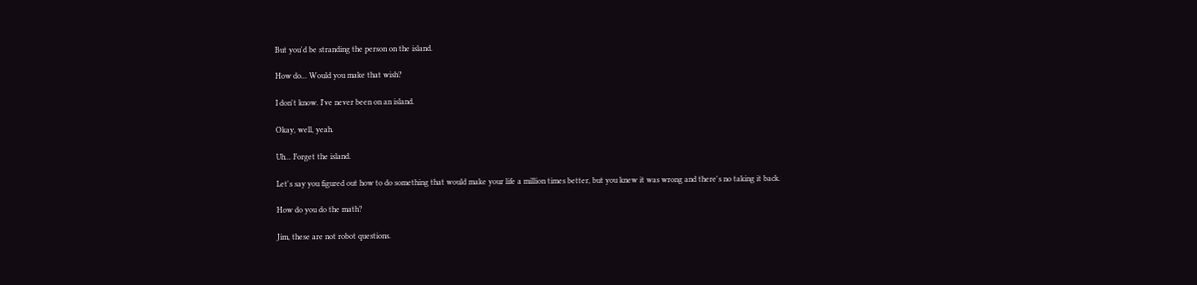But you'd be stranding the person on the island.

How do... Would you make that wish?

I don't know. I've never been on an island.

Okay, well, yeah.

Uh... Forget the island.

Let's say you figured out how to do something that would make your life a million times better, but you knew it was wrong and there's no taking it back.

How do you do the math?

Jim, these are not robot questions.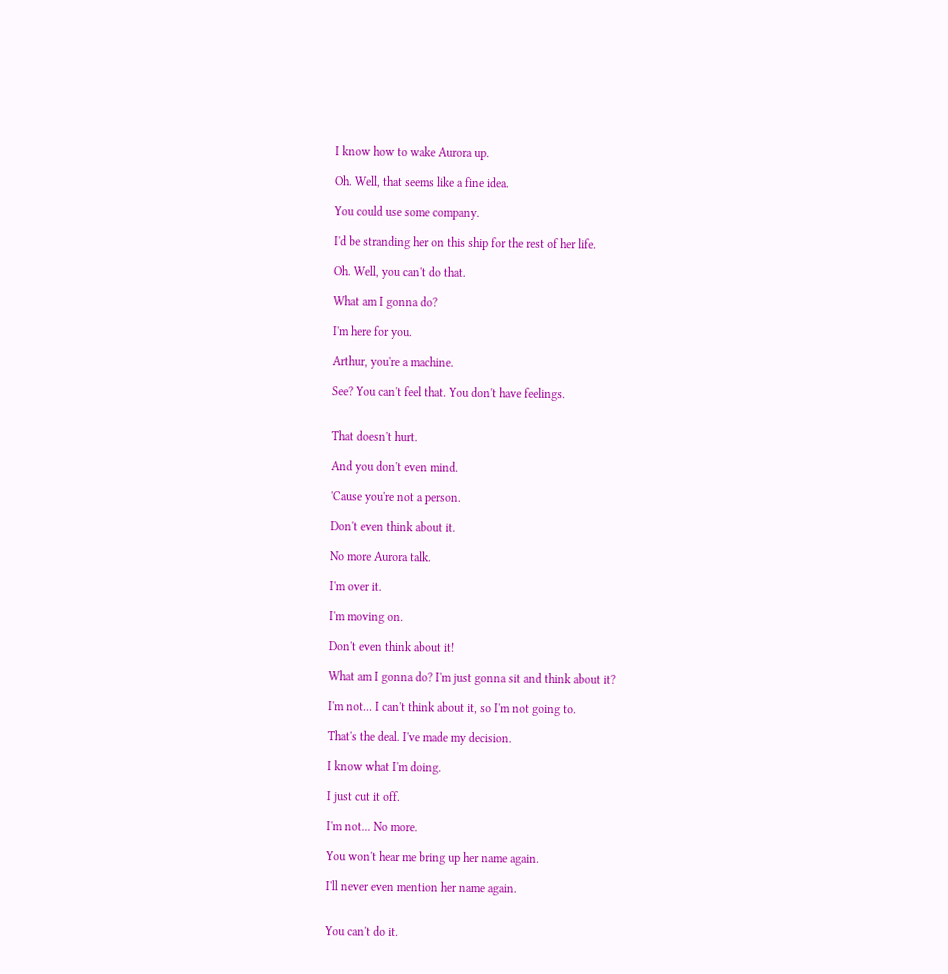I know how to wake Aurora up.

Oh. Well, that seems like a fine idea.

You could use some company.

I'd be stranding her on this ship for the rest of her life.

Oh. Well, you can't do that.

What am I gonna do?

I'm here for you.

Arthur, you're a machine.

See? You can't feel that. You don't have feelings.


That doesn't hurt.

And you don't even mind.

'Cause you're not a person.

Don't even think about it.

No more Aurora talk.

I'm over it.

I'm moving on.

Don't even think about it!

What am I gonna do? I'm just gonna sit and think about it?

I'm not... I can't think about it, so I'm not going to.

That's the deal. I've made my decision.

I know what I'm doing.

I just cut it off.

I'm not... No more.

You won't hear me bring up her name again.

I'll never even mention her name again.


You can't do it.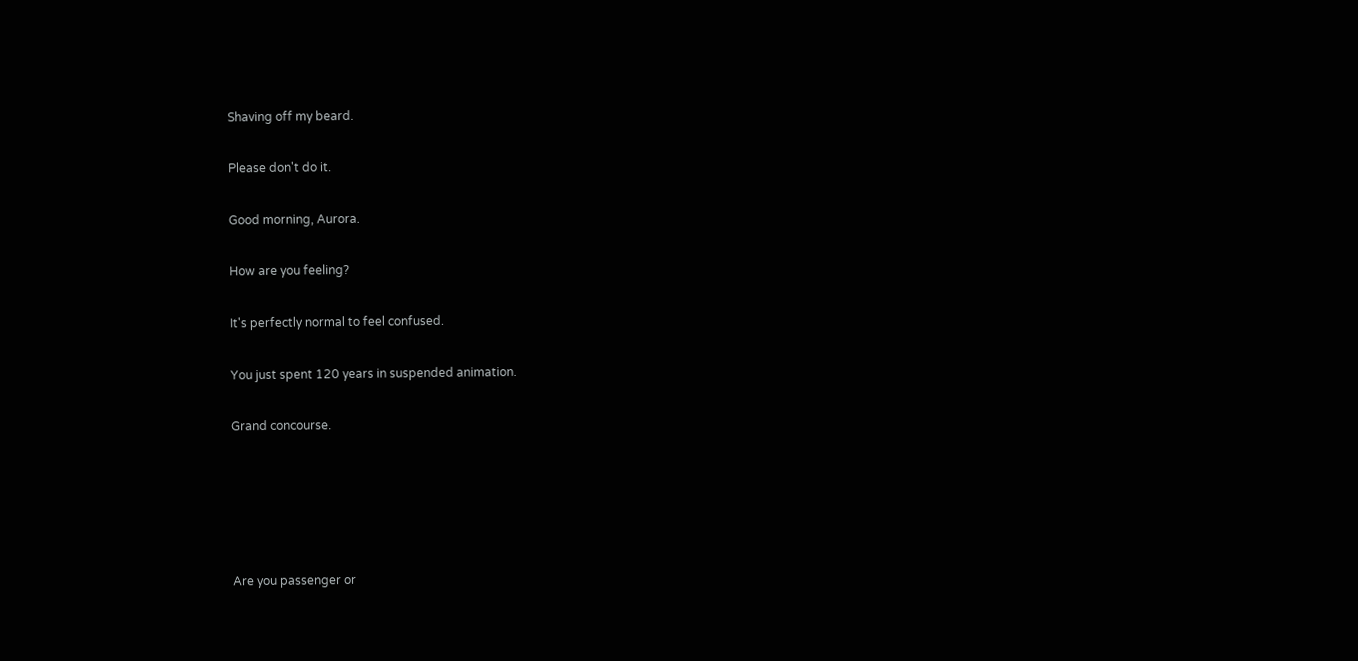Shaving off my beard.

Please don't do it.

Good morning, Aurora.

How are you feeling?

It's perfectly normal to feel confused.

You just spent 120 years in suspended animation.

Grand concourse.





Are you passenger or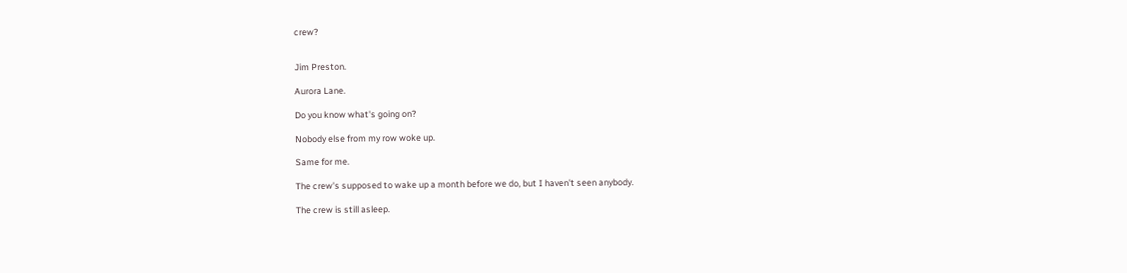crew?


Jim Preston.

Aurora Lane.

Do you know what's going on?

Nobody else from my row woke up.

Same for me.

The crew's supposed to wake up a month before we do, but I haven't seen anybody.

The crew is still asleep.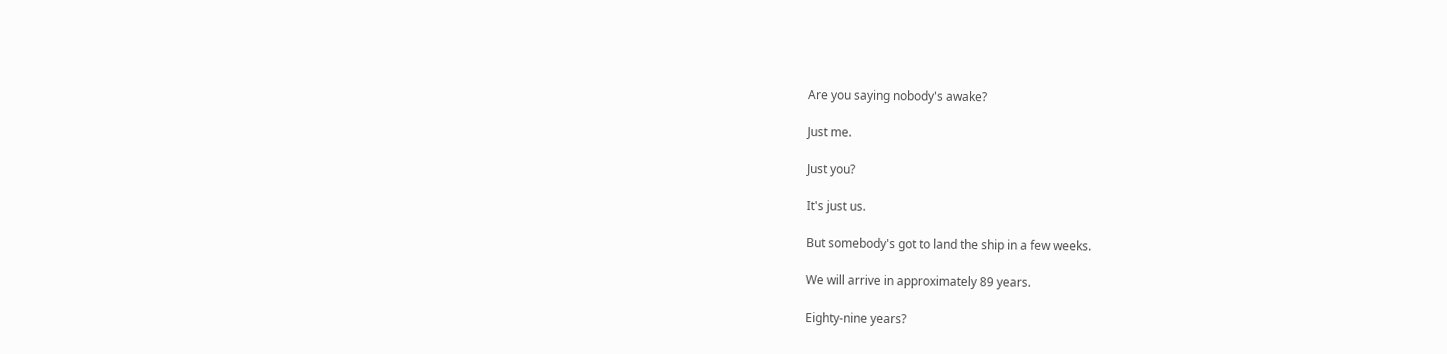Are you saying nobody's awake?

Just me.

Just you?

It's just us.

But somebody's got to land the ship in a few weeks.

We will arrive in approximately 89 years.

Eighty-nine years?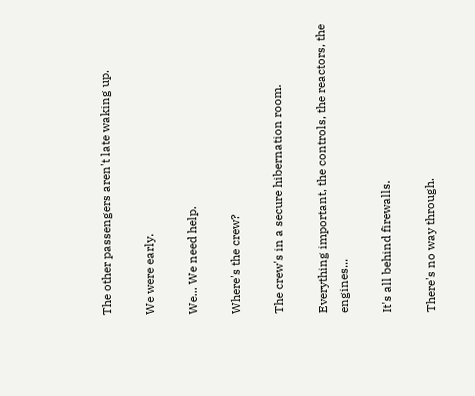The other passengers aren't late waking up.

We were early.

We... We need help.

Where's the crew?

The crew's in a secure hibernation room.

Everything important, the controls, the reactors, the engines...

It's all behind firewalls.

There's no way through.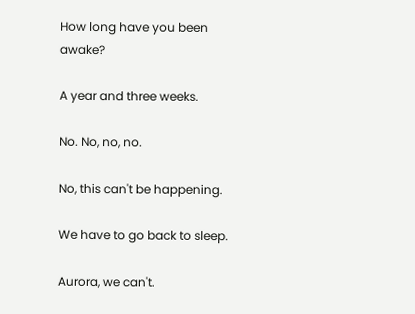How long have you been awake?

A year and three weeks.

No. No, no, no.

No, this can't be happening.

We have to go back to sleep.

Aurora, we can't.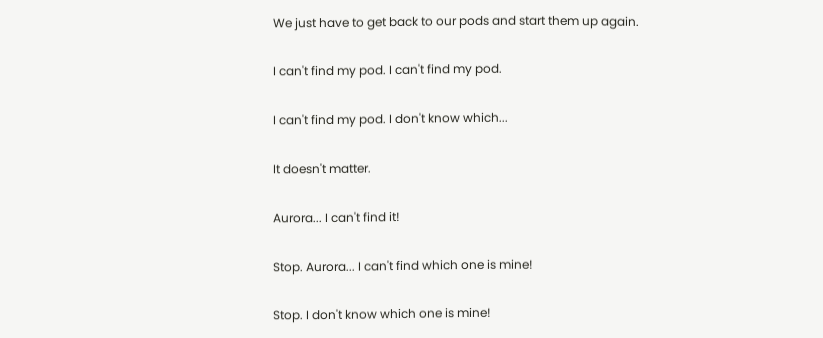We just have to get back to our pods and start them up again.

I can't find my pod. I can't find my pod.

I can't find my pod. I don't know which...

It doesn't matter.

Aurora... I can't find it!

Stop. Aurora... I can't find which one is mine!

Stop. I don't know which one is mine!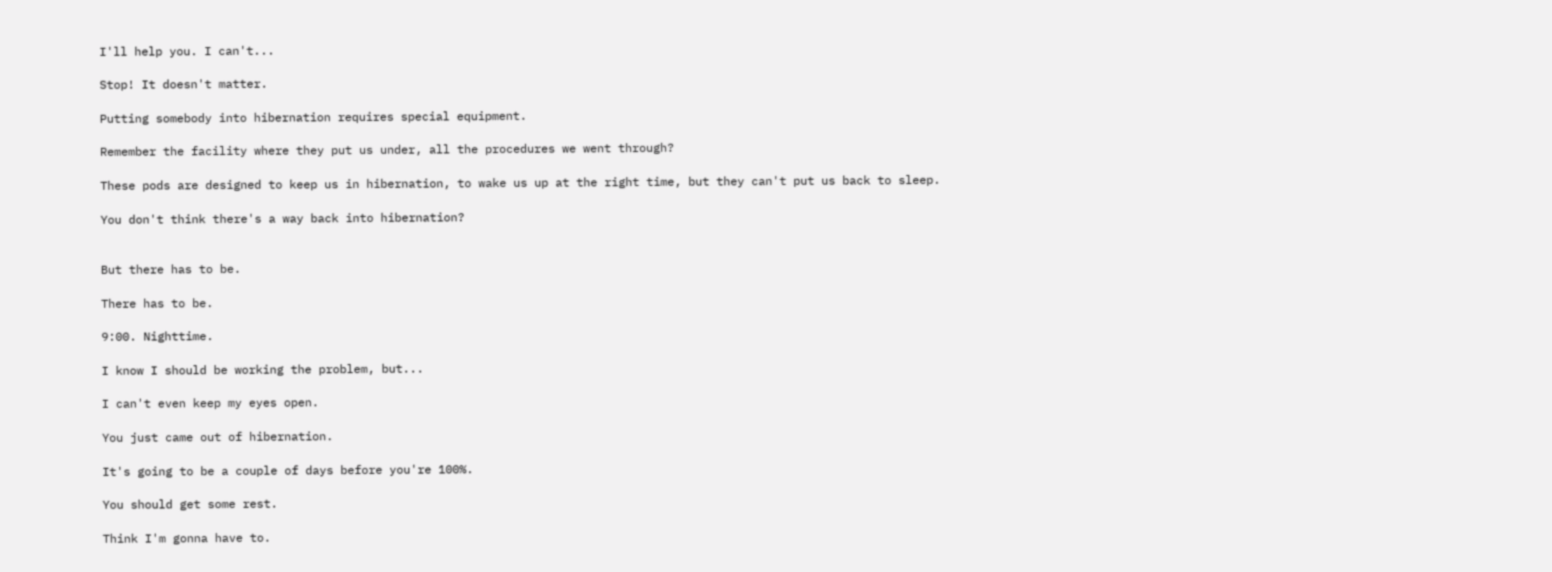I'll help you. I can't...

Stop! It doesn't matter.

Putting somebody into hibernation requires special equipment.

Remember the facility where they put us under, all the procedures we went through?

These pods are designed to keep us in hibernation, to wake us up at the right time, but they can't put us back to sleep.

You don't think there's a way back into hibernation?


But there has to be.

There has to be.

9:00. Nighttime.

I know I should be working the problem, but...

I can't even keep my eyes open.

You just came out of hibernation.

It's going to be a couple of days before you're 100%.

You should get some rest.

Think I'm gonna have to.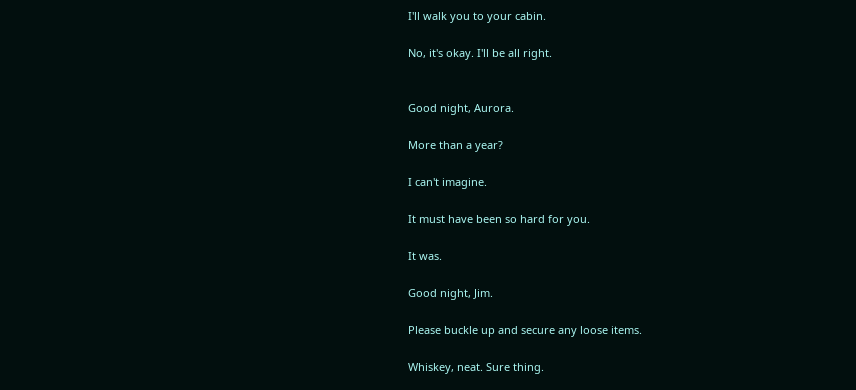I'll walk you to your cabin.

No, it's okay. I'll be all right.


Good night, Aurora.

More than a year?

I can't imagine.

It must have been so hard for you.

It was.

Good night, Jim.

Please buckle up and secure any loose items.

Whiskey, neat. Sure thing.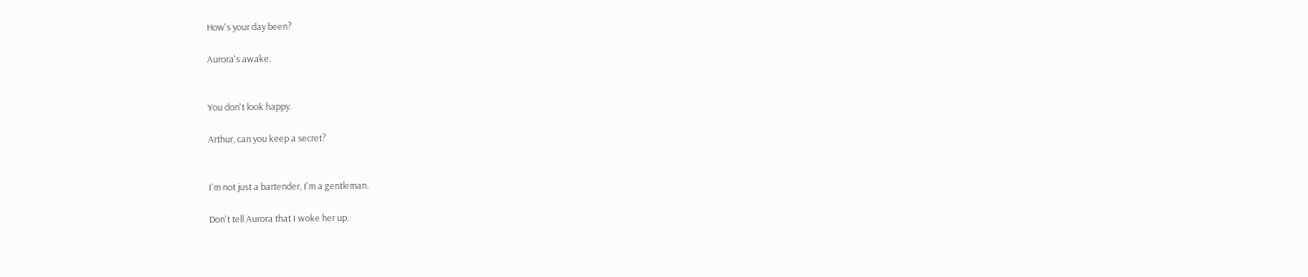How's your day been?

Aurora's awake.


You don't look happy.

Arthur, can you keep a secret?


I'm not just a bartender, I'm a gentleman.

Don't tell Aurora that I woke her up.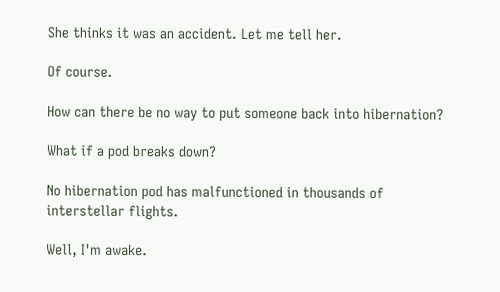She thinks it was an accident. Let me tell her.

Of course.

How can there be no way to put someone back into hibernation?

What if a pod breaks down?

No hibernation pod has malfunctioned in thousands of interstellar flights.

Well, I'm awake.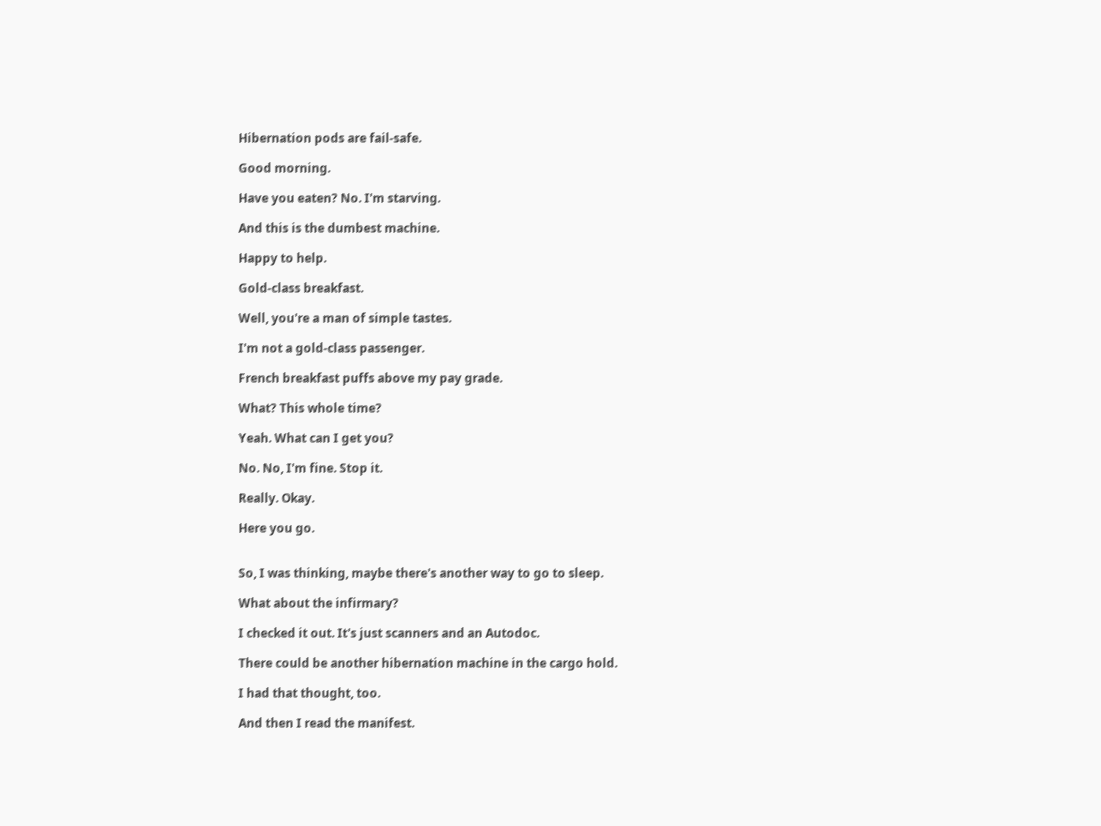Hibernation pods are fail-safe.

Good morning.

Have you eaten? No. I'm starving.

And this is the dumbest machine.

Happy to help.

Gold-class breakfast.

Well, you're a man of simple tastes.

I'm not a gold-class passenger.

French breakfast puffs above my pay grade.

What? This whole time?

Yeah. What can I get you?

No. No, I'm fine. Stop it.

Really. Okay.

Here you go.


So, I was thinking, maybe there's another way to go to sleep.

What about the infirmary?

I checked it out. It's just scanners and an Autodoc.

There could be another hibernation machine in the cargo hold.

I had that thought, too.

And then I read the manifest.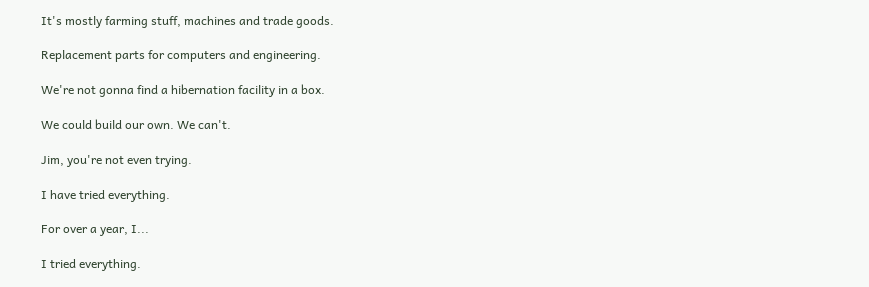It's mostly farming stuff, machines and trade goods.

Replacement parts for computers and engineering.

We're not gonna find a hibernation facility in a box.

We could build our own. We can't.

Jim, you're not even trying.

I have tried everything.

For over a year, I...

I tried everything.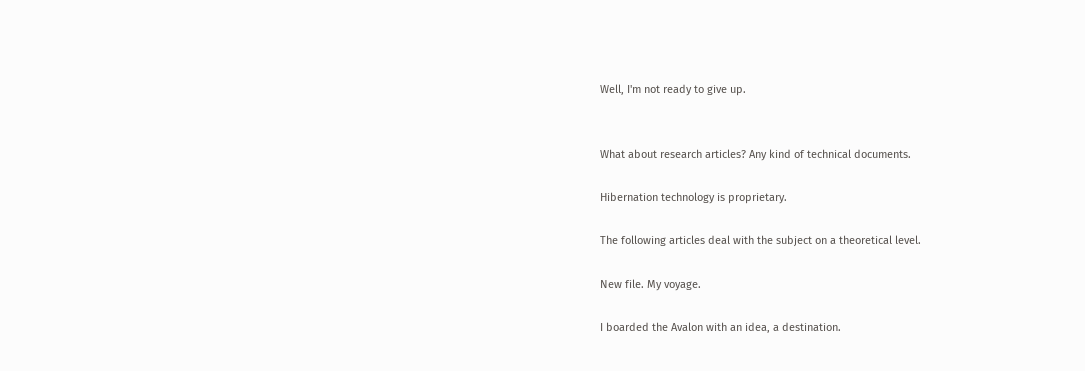Well, I'm not ready to give up.


What about research articles? Any kind of technical documents.

Hibernation technology is proprietary.

The following articles deal with the subject on a theoretical level.

New file. My voyage.

I boarded the Avalon with an idea, a destination.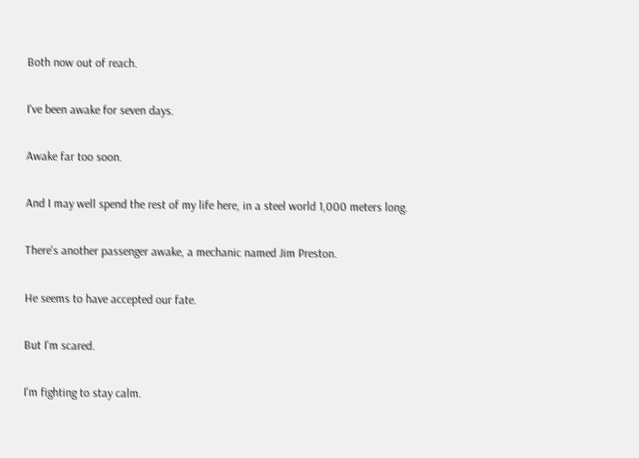Both now out of reach.

I've been awake for seven days.

Awake far too soon.

And I may well spend the rest of my life here, in a steel world 1,000 meters long.

There's another passenger awake, a mechanic named Jim Preston.

He seems to have accepted our fate.

But I'm scared.

I'm fighting to stay calm.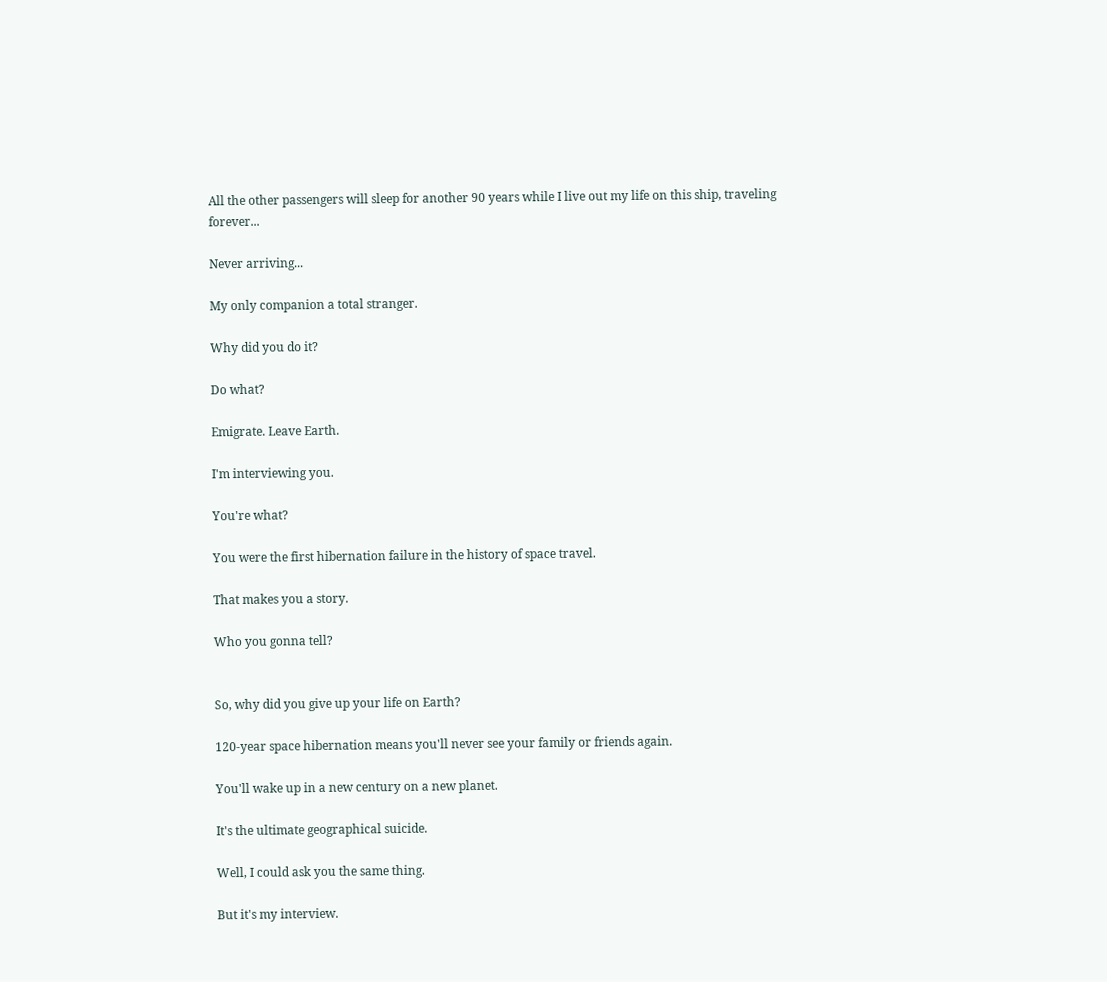All the other passengers will sleep for another 90 years while I live out my life on this ship, traveling forever...

Never arriving...

My only companion a total stranger.

Why did you do it?

Do what?

Emigrate. Leave Earth.

I'm interviewing you.

You're what?

You were the first hibernation failure in the history of space travel.

That makes you a story.

Who you gonna tell?


So, why did you give up your life on Earth?

120-year space hibernation means you'll never see your family or friends again.

You'll wake up in a new century on a new planet.

It's the ultimate geographical suicide.

Well, I could ask you the same thing.

But it's my interview.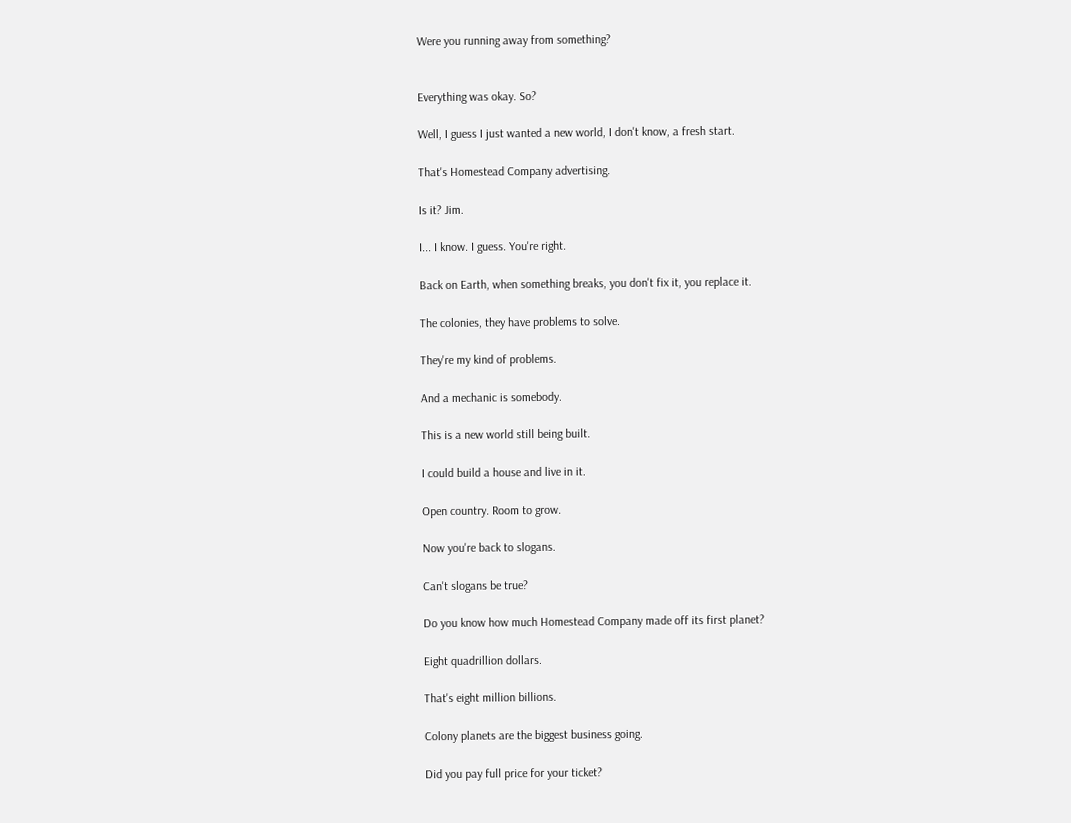Were you running away from something?


Everything was okay. So?

Well, I guess I just wanted a new world, I don't know, a fresh start.

That's Homestead Company advertising.

Is it? Jim.

I... I know. I guess. You're right.

Back on Earth, when something breaks, you don't fix it, you replace it.

The colonies, they have problems to solve.

They're my kind of problems.

And a mechanic is somebody.

This is a new world still being built.

I could build a house and live in it.

Open country. Room to grow.

Now you're back to slogans.

Can't slogans be true?

Do you know how much Homestead Company made off its first planet?

Eight quadrillion dollars.

That's eight million billions.

Colony planets are the biggest business going.

Did you pay full price for your ticket?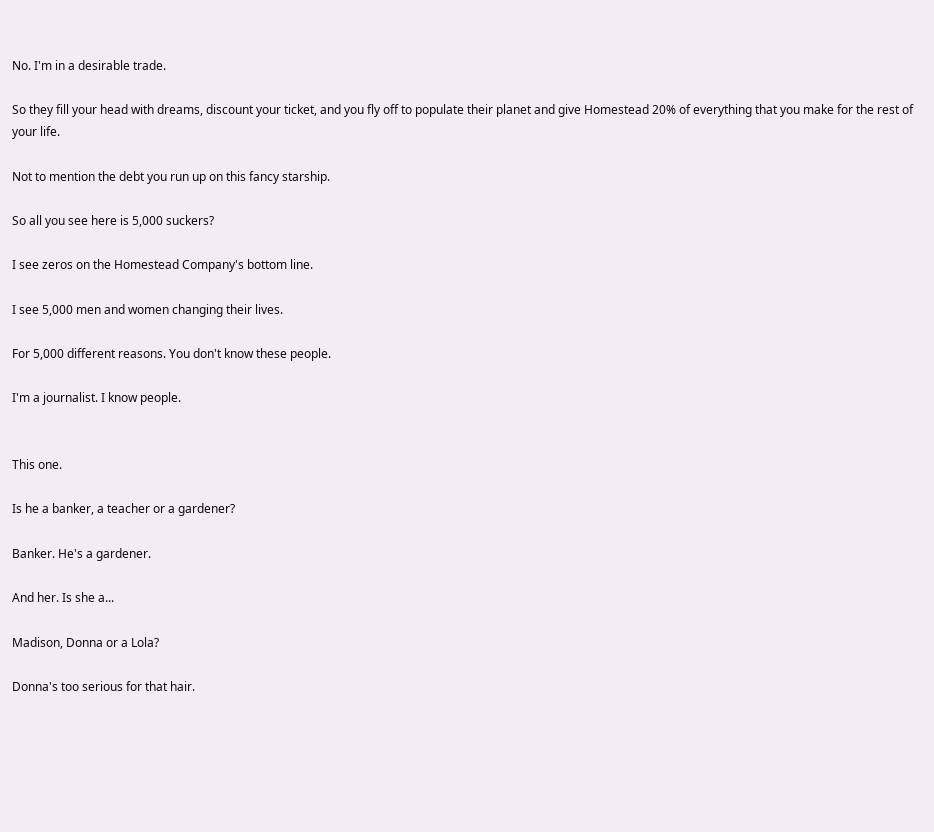No. I'm in a desirable trade.

So they fill your head with dreams, discount your ticket, and you fly off to populate their planet and give Homestead 20% of everything that you make for the rest of your life.

Not to mention the debt you run up on this fancy starship.

So all you see here is 5,000 suckers?

I see zeros on the Homestead Company's bottom line.

I see 5,000 men and women changing their lives.

For 5,000 different reasons. You don't know these people.

I'm a journalist. I know people.


This one.

Is he a banker, a teacher or a gardener?

Banker. He's a gardener.

And her. Is she a...

Madison, Donna or a Lola?

Donna's too serious for that hair.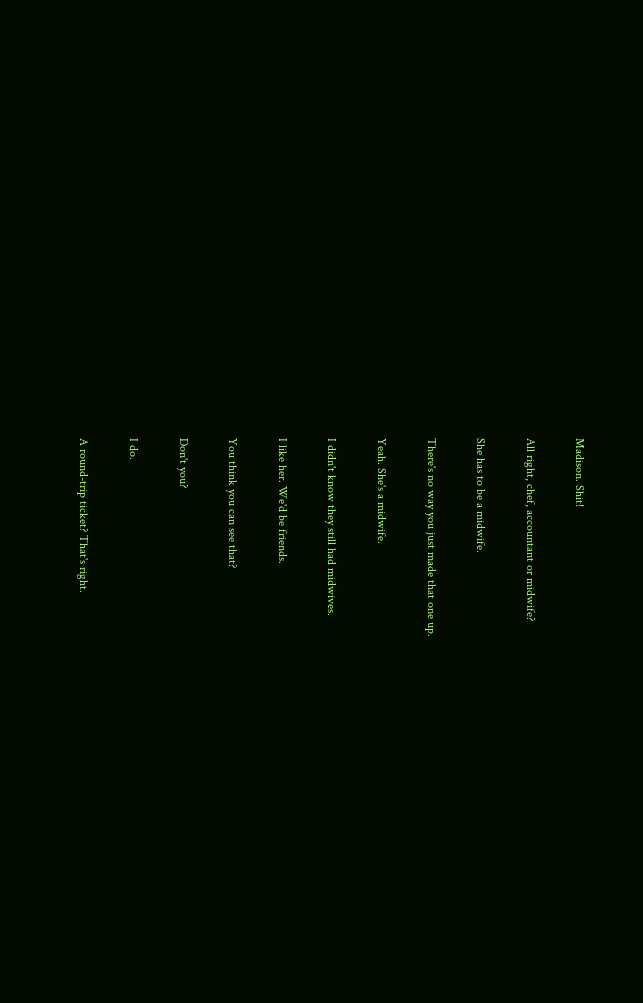Madison. Shit!

All right, chef, accountant or midwife?

She has to be a midwife.

There's no way you just made that one up.

Yeah. She's a midwife.

I didn't know they still had midwives.

I like her. We'd be friends.

You think you can see that?

Don't you?

I do.

A round-trip ticket? That's right.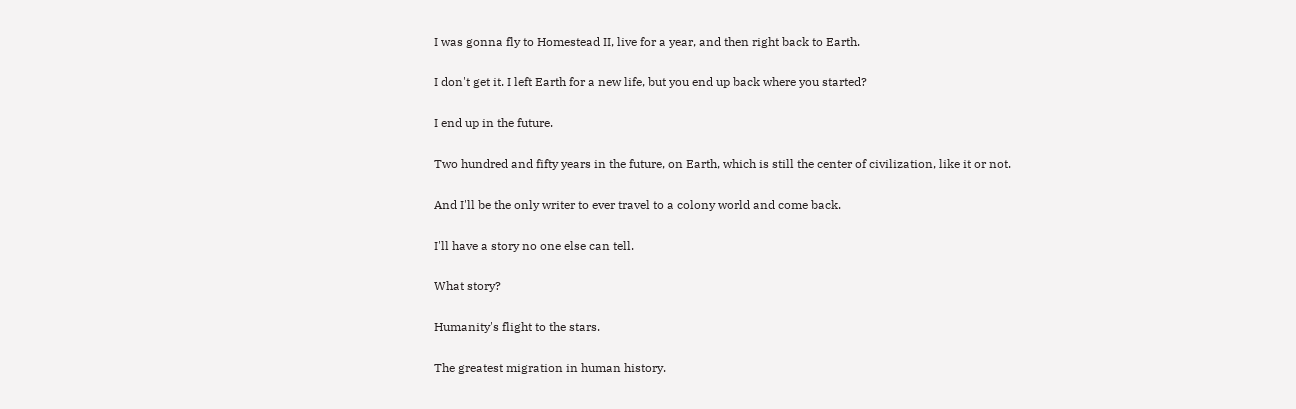I was gonna fly to Homestead II, live for a year, and then right back to Earth.

I don't get it. I left Earth for a new life, but you end up back where you started?

I end up in the future.

Two hundred and fifty years in the future, on Earth, which is still the center of civilization, like it or not.

And I'll be the only writer to ever travel to a colony world and come back.

I'll have a story no one else can tell.

What story?

Humanity's flight to the stars.

The greatest migration in human history.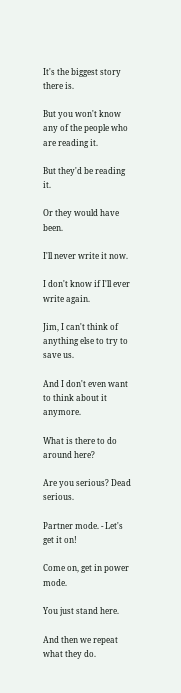It's the biggest story there is.

But you won't know any of the people who are reading it.

But they'd be reading it.

Or they would have been.

I'll never write it now.

I don't know if I'll ever write again.

Jim, I can't think of anything else to try to save us.

And I don't even want to think about it anymore.

What is there to do around here?

Are you serious? Dead serious.

Partner mode. - Let's get it on!

Come on, get in power mode.

You just stand here.

And then we repeat what they do.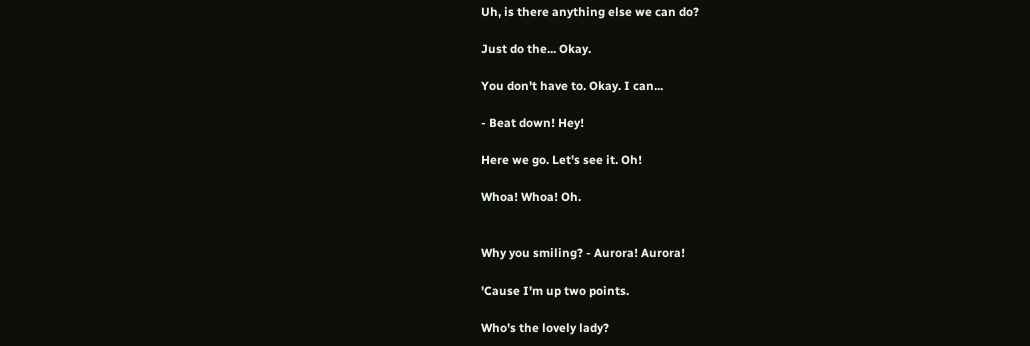Uh, is there anything else we can do?

Just do the... Okay.

You don't have to. Okay. I can...

- Beat down! Hey!

Here we go. Let's see it. Oh!

Whoa! Whoa! Oh.


Why you smiling? - Aurora! Aurora!

'Cause I'm up two points.

Who's the lovely lady?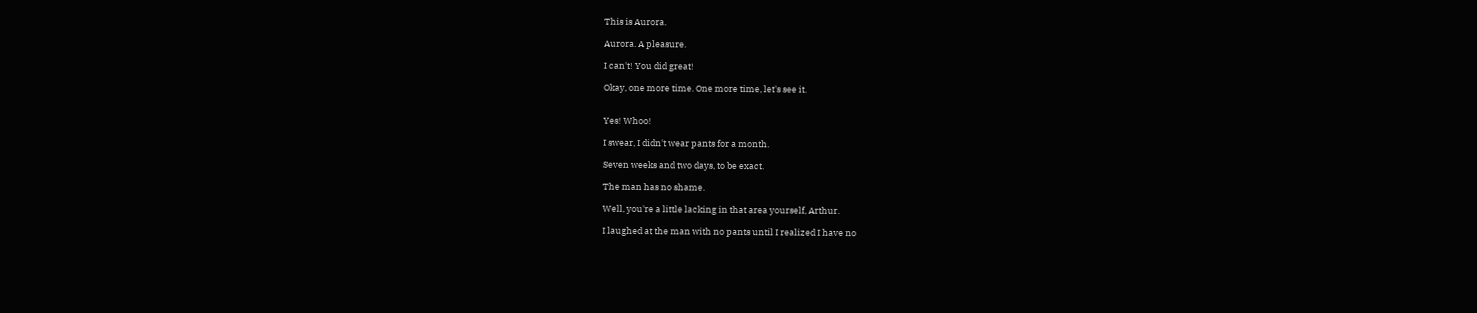This is Aurora.

Aurora. A pleasure.

I can't! You did great!

Okay, one more time. One more time, let's see it.


Yes! Whoo!

I swear, I didn't wear pants for a month.

Seven weeks and two days, to be exact.

The man has no shame.

Well, you're a little lacking in that area yourself, Arthur.

I laughed at the man with no pants until I realized I have no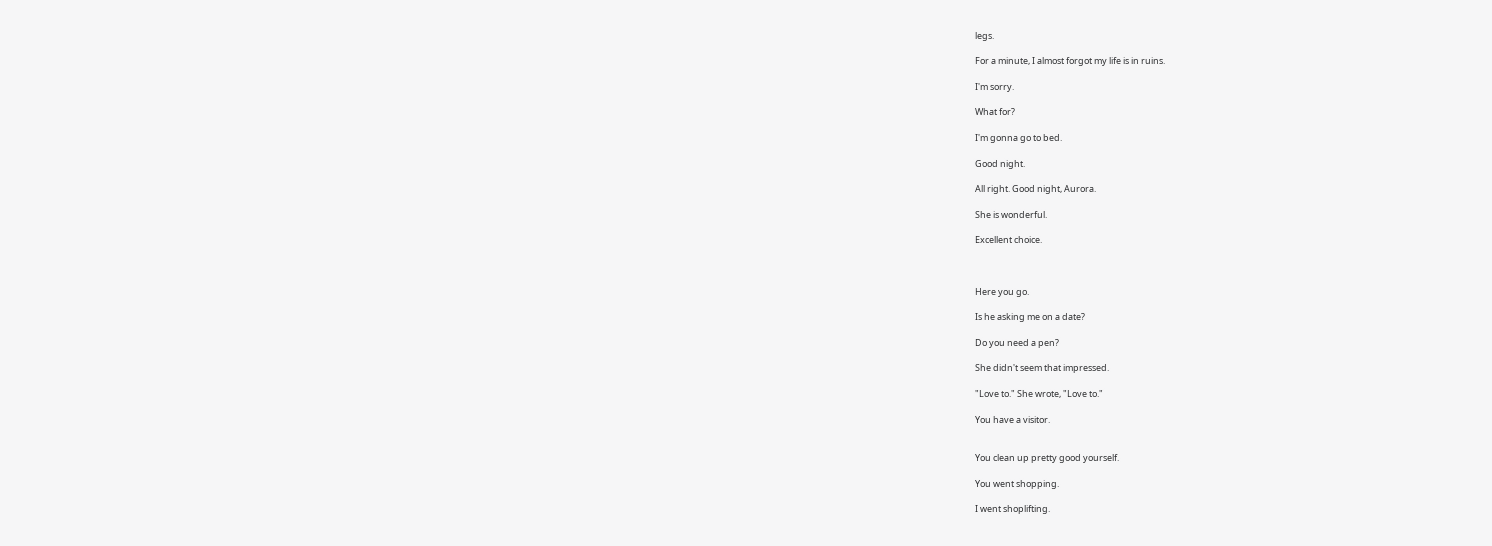legs.

For a minute, I almost forgot my life is in ruins.

I'm sorry.

What for?

I'm gonna go to bed.

Good night.

All right. Good night, Aurora.

She is wonderful.

Excellent choice.



Here you go.

Is he asking me on a date?

Do you need a pen?

She didn't seem that impressed.

"Love to." She wrote, "Love to."

You have a visitor.


You clean up pretty good yourself.

You went shopping.

I went shoplifting.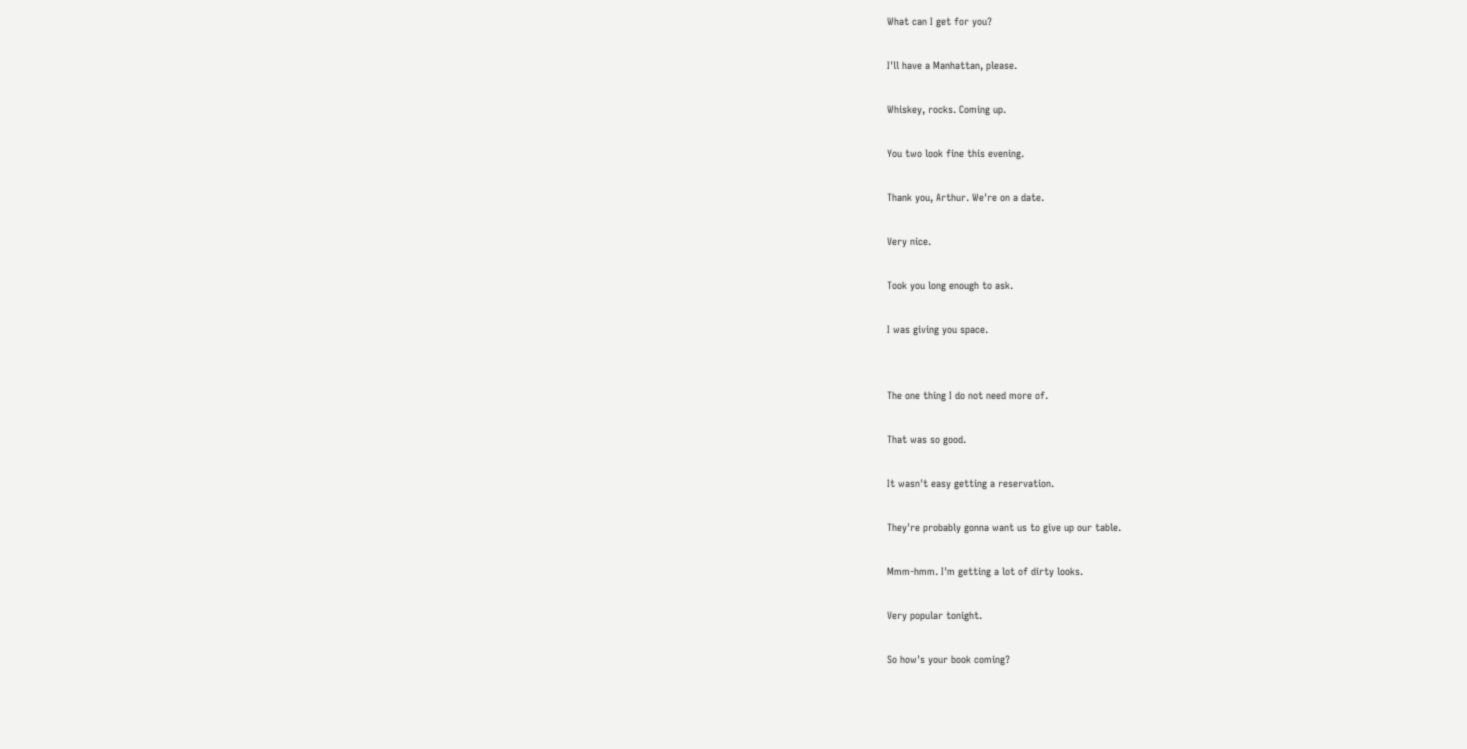What can I get for you?

I'll have a Manhattan, please.

Whiskey, rocks. Coming up.

You two look fine this evening.

Thank you, Arthur. We're on a date.

Very nice.

Took you long enough to ask.

I was giving you space.


The one thing I do not need more of.

That was so good.

It wasn't easy getting a reservation.

They're probably gonna want us to give up our table.

Mmm-hmm. I'm getting a lot of dirty looks.

Very popular tonight.

So how's your book coming?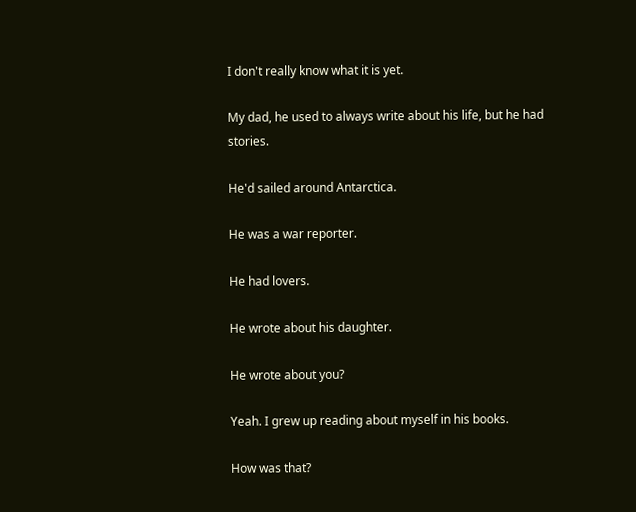I don't really know what it is yet.

My dad, he used to always write about his life, but he had stories.

He'd sailed around Antarctica.

He was a war reporter.

He had lovers.

He wrote about his daughter.

He wrote about you?

Yeah. I grew up reading about myself in his books.

How was that?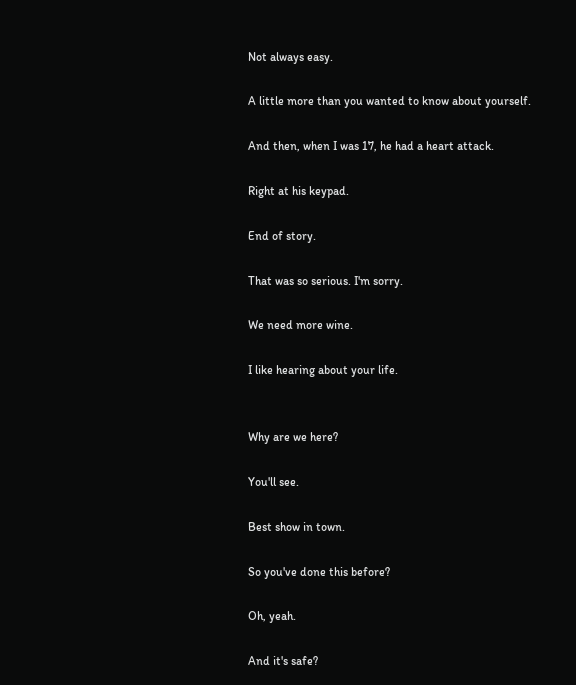Not always easy.

A little more than you wanted to know about yourself.

And then, when I was 17, he had a heart attack.

Right at his keypad.

End of story.

That was so serious. I'm sorry.

We need more wine.

I like hearing about your life.


Why are we here?

You'll see.

Best show in town.

So you've done this before?

Oh, yeah.

And it's safe?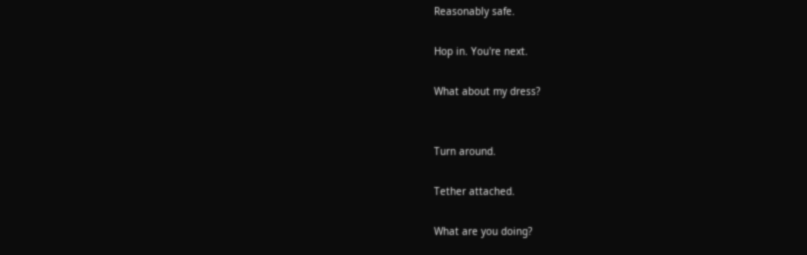Reasonably safe.

Hop in. You're next.

What about my dress?


Turn around.

Tether attached.

What are you doing?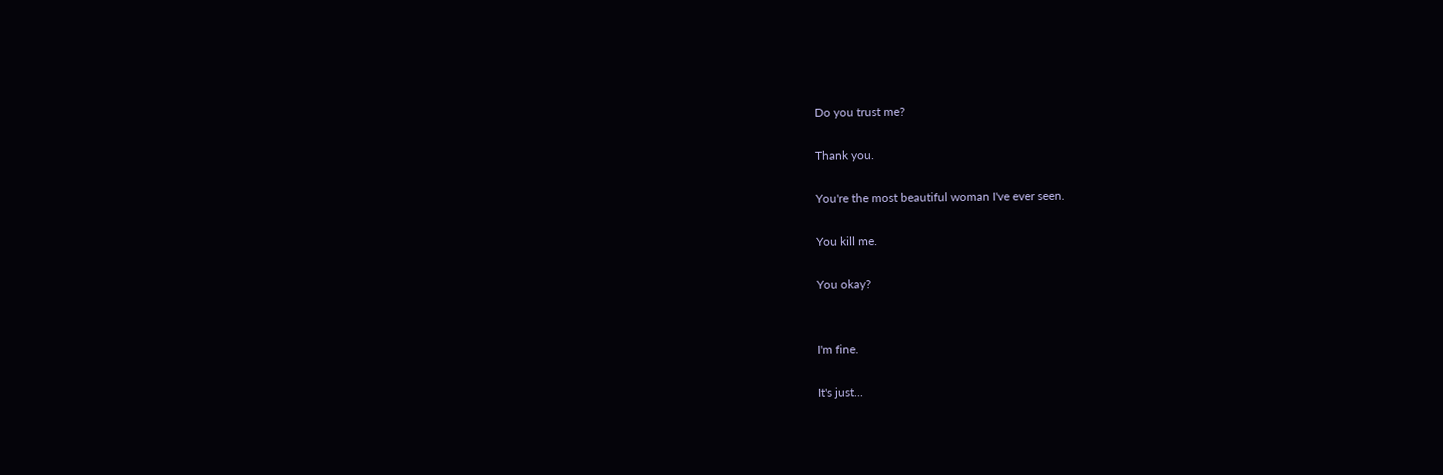Do you trust me?

Thank you.

You're the most beautiful woman I've ever seen.

You kill me.

You okay?


I'm fine.

It's just...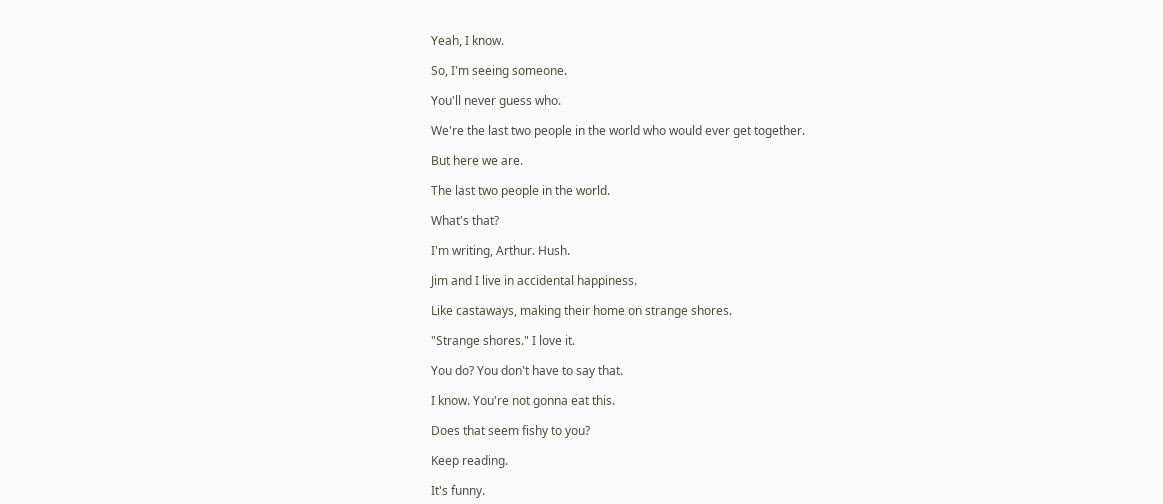Yeah, I know.

So, I'm seeing someone.

You'll never guess who.

We're the last two people in the world who would ever get together.

But here we are.

The last two people in the world.

What's that?

I'm writing, Arthur. Hush.

Jim and I live in accidental happiness.

Like castaways, making their home on strange shores.

"Strange shores." I love it.

You do? You don't have to say that.

I know. You're not gonna eat this.

Does that seem fishy to you?

Keep reading.

It's funny.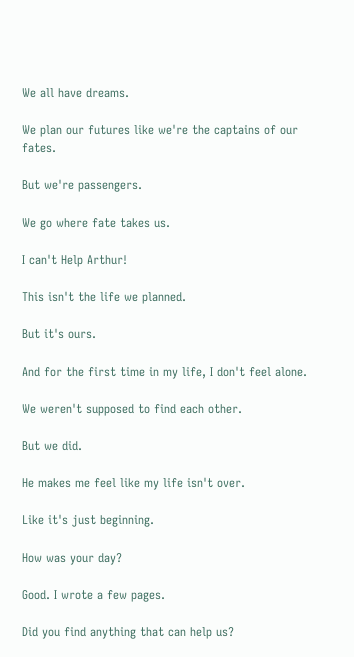We all have dreams.

We plan our futures like we're the captains of our fates.

But we're passengers.

We go where fate takes us.

I can't Help Arthur!

This isn't the life we planned.

But it's ours.

And for the first time in my life, I don't feel alone.

We weren't supposed to find each other.

But we did.

He makes me feel like my life isn't over.

Like it's just beginning.

How was your day?

Good. I wrote a few pages.

Did you find anything that can help us?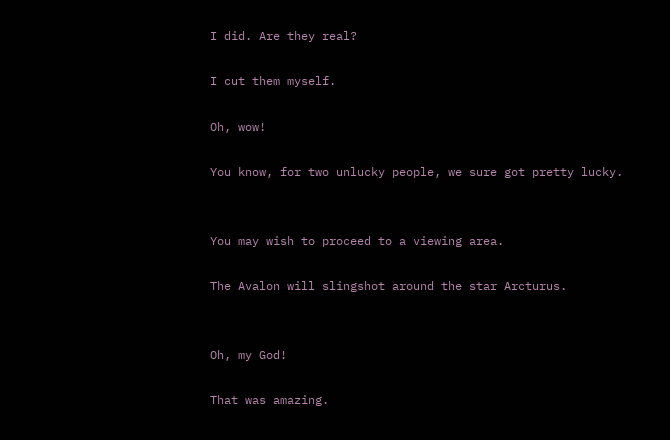I did. Are they real?

I cut them myself.

Oh, wow!

You know, for two unlucky people, we sure got pretty lucky.


You may wish to proceed to a viewing area.

The Avalon will slingshot around the star Arcturus.


Oh, my God!

That was amazing.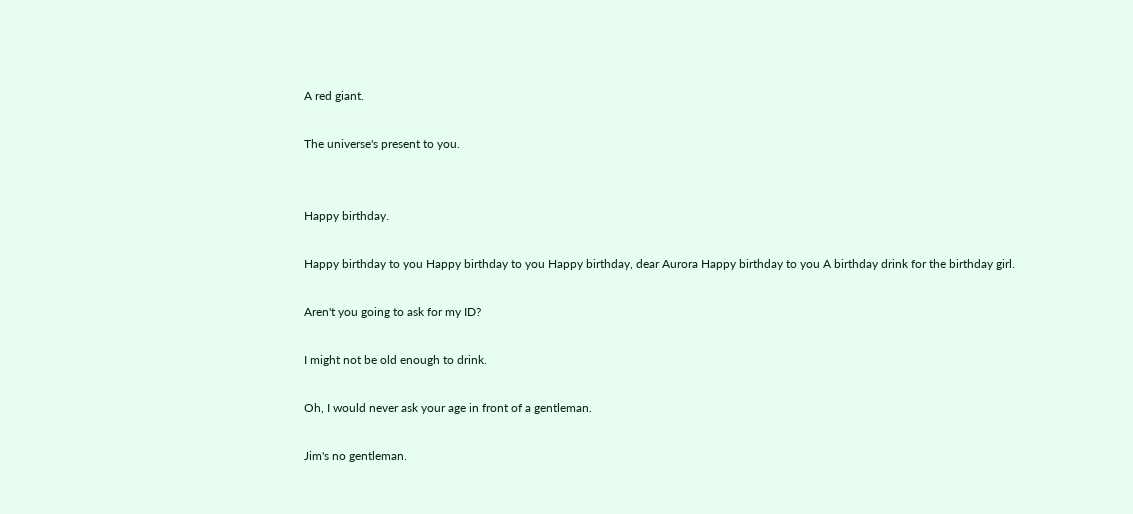A red giant.

The universe's present to you.


Happy birthday.

Happy birthday to you Happy birthday to you Happy birthday, dear Aurora Happy birthday to you A birthday drink for the birthday girl.

Aren't you going to ask for my ID?

I might not be old enough to drink.

Oh, I would never ask your age in front of a gentleman.

Jim's no gentleman.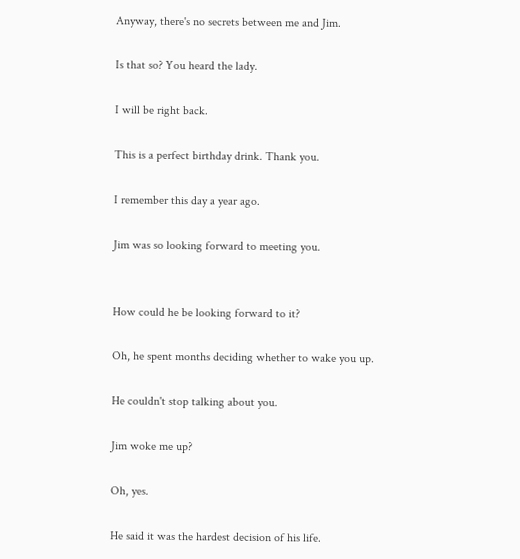Anyway, there's no secrets between me and Jim.

Is that so? You heard the lady.

I will be right back.

This is a perfect birthday drink. Thank you.

I remember this day a year ago.

Jim was so looking forward to meeting you.


How could he be looking forward to it?

Oh, he spent months deciding whether to wake you up.

He couldn't stop talking about you.

Jim woke me up?

Oh, yes.

He said it was the hardest decision of his life.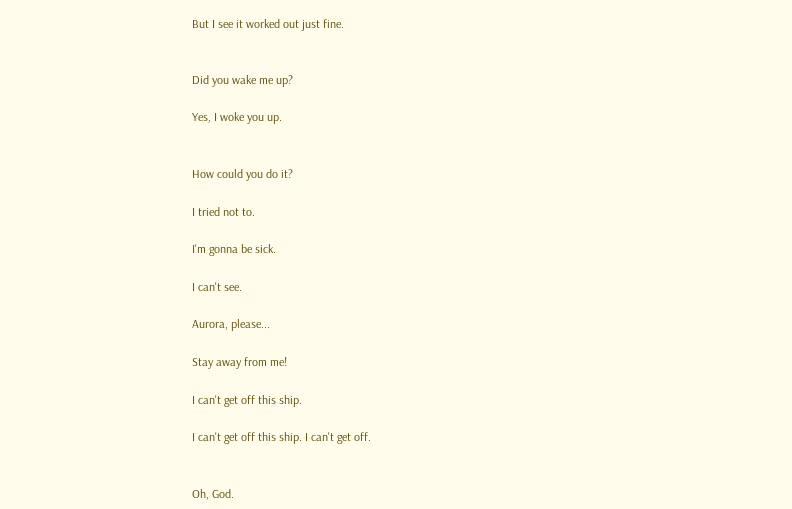But I see it worked out just fine.


Did you wake me up?

Yes, I woke you up.


How could you do it?

I tried not to.

I'm gonna be sick.

I can't see.

Aurora, please...

Stay away from me!

I can't get off this ship.

I can't get off this ship. I can't get off.


Oh, God.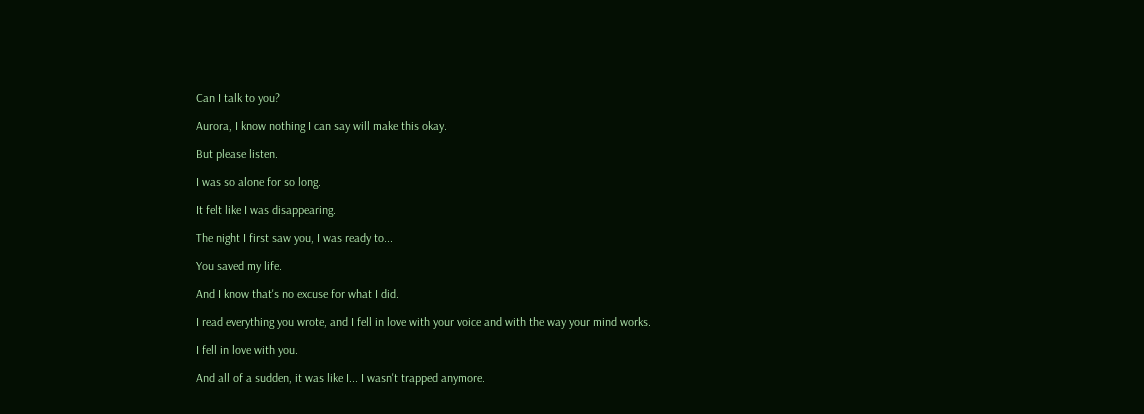Can I talk to you?

Aurora, I know nothing I can say will make this okay.

But please listen.

I was so alone for so long.

It felt like I was disappearing.

The night I first saw you, I was ready to...

You saved my life.

And I know that's no excuse for what I did.

I read everything you wrote, and I fell in love with your voice and with the way your mind works.

I fell in love with you.

And all of a sudden, it was like I... I wasn't trapped anymore.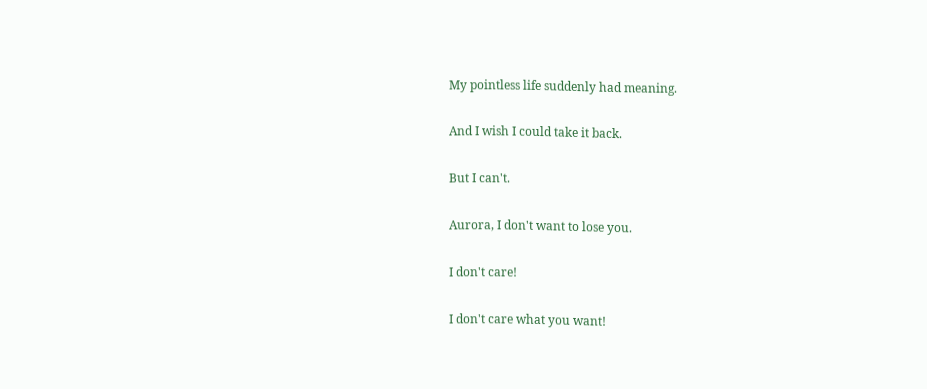My pointless life suddenly had meaning.

And I wish I could take it back.

But I can't.

Aurora, I don't want to lose you.

I don't care!

I don't care what you want!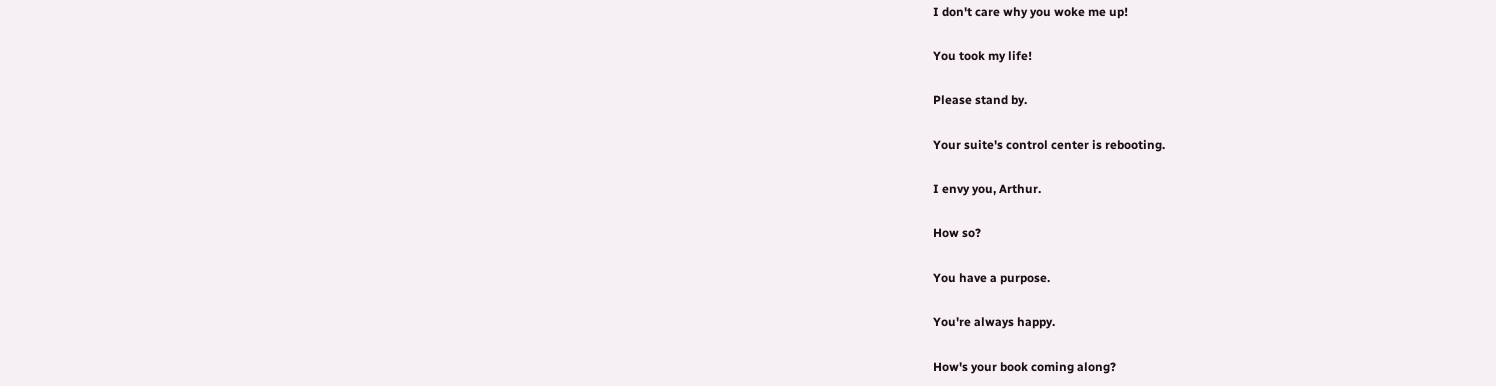I don't care why you woke me up!

You took my life!

Please stand by.

Your suite's control center is rebooting.

I envy you, Arthur.

How so?

You have a purpose.

You're always happy.

How's your book coming along?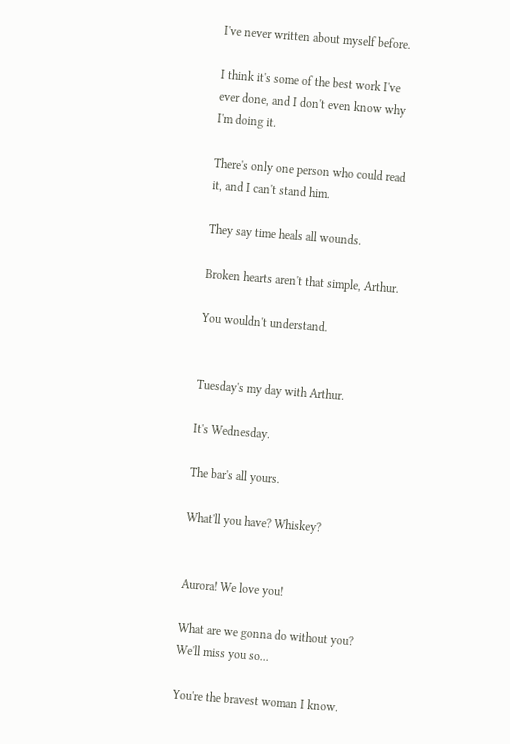I've never written about myself before.

I think it's some of the best work I've ever done, and I don't even know why I'm doing it.

There's only one person who could read it, and I can't stand him.

They say time heals all wounds.

Broken hearts aren't that simple, Arthur.

You wouldn't understand.


Tuesday's my day with Arthur.

It's Wednesday.

The bar's all yours.

What'll you have? Whiskey?


Aurora! We love you!

What are we gonna do without you? We'll miss you so...

You're the bravest woman I know.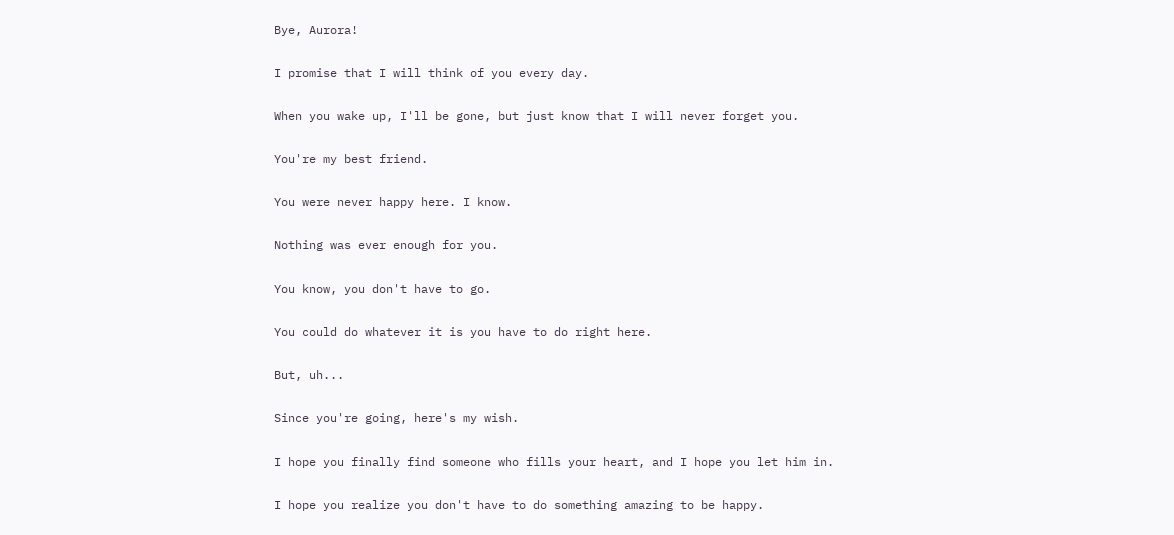Bye, Aurora!

I promise that I will think of you every day.

When you wake up, I'll be gone, but just know that I will never forget you.

You're my best friend.

You were never happy here. I know.

Nothing was ever enough for you.

You know, you don't have to go.

You could do whatever it is you have to do right here.

But, uh...

Since you're going, here's my wish.

I hope you finally find someone who fills your heart, and I hope you let him in.

I hope you realize you don't have to do something amazing to be happy.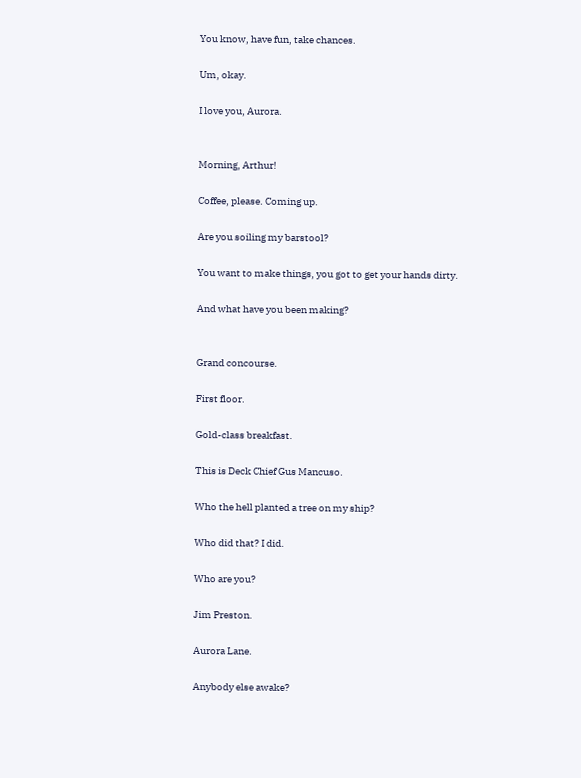You know, have fun, take chances.

Um, okay.

I love you, Aurora.


Morning, Arthur!

Coffee, please. Coming up.

Are you soiling my barstool?

You want to make things, you got to get your hands dirty.

And what have you been making?


Grand concourse.

First floor.

Gold-class breakfast.

This is Deck Chief Gus Mancuso.

Who the hell planted a tree on my ship?

Who did that? I did.

Who are you?

Jim Preston.

Aurora Lane.

Anybody else awake?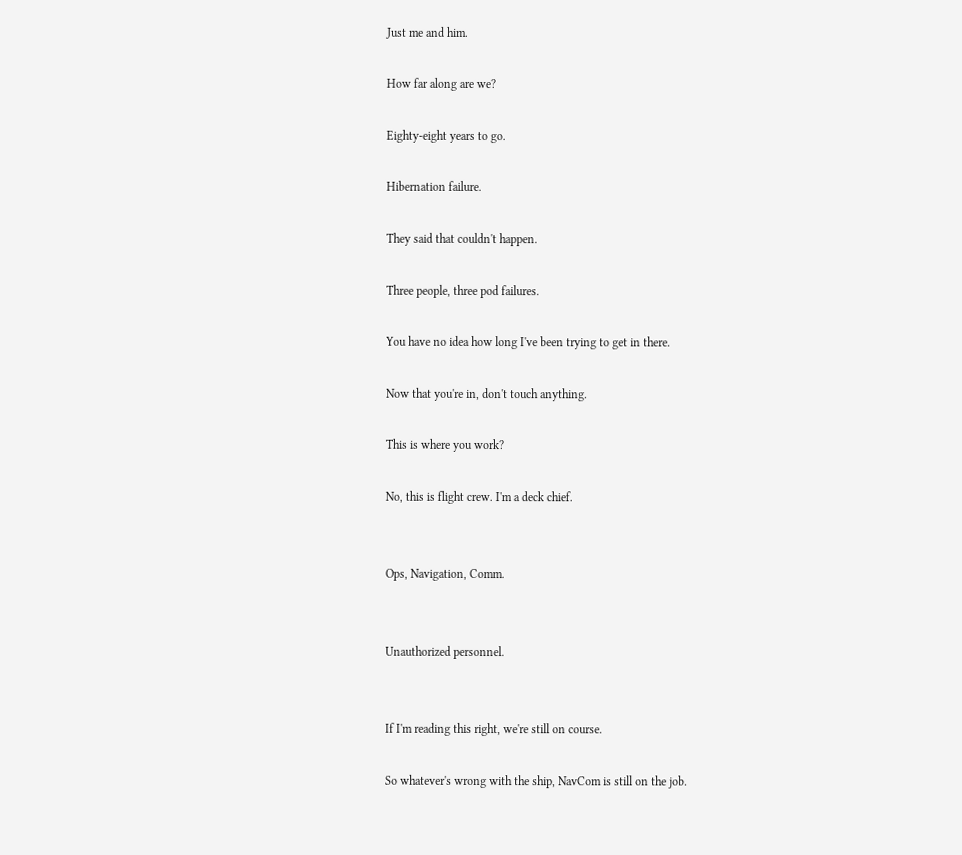Just me and him.

How far along are we?

Eighty-eight years to go.

Hibernation failure.

They said that couldn't happen.

Three people, three pod failures.

You have no idea how long I've been trying to get in there.

Now that you're in, don't touch anything.

This is where you work?

No, this is flight crew. I'm a deck chief.


Ops, Navigation, Comm.


Unauthorized personnel.


If I'm reading this right, we're still on course.

So whatever's wrong with the ship, NavCom is still on the job.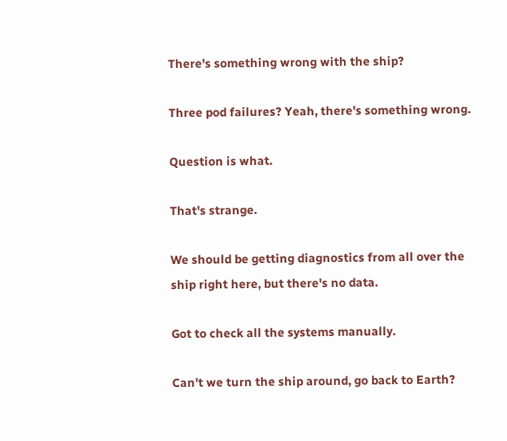There's something wrong with the ship?

Three pod failures? Yeah, there's something wrong.

Question is what.

That's strange.

We should be getting diagnostics from all over the ship right here, but there's no data.

Got to check all the systems manually.

Can't we turn the ship around, go back to Earth?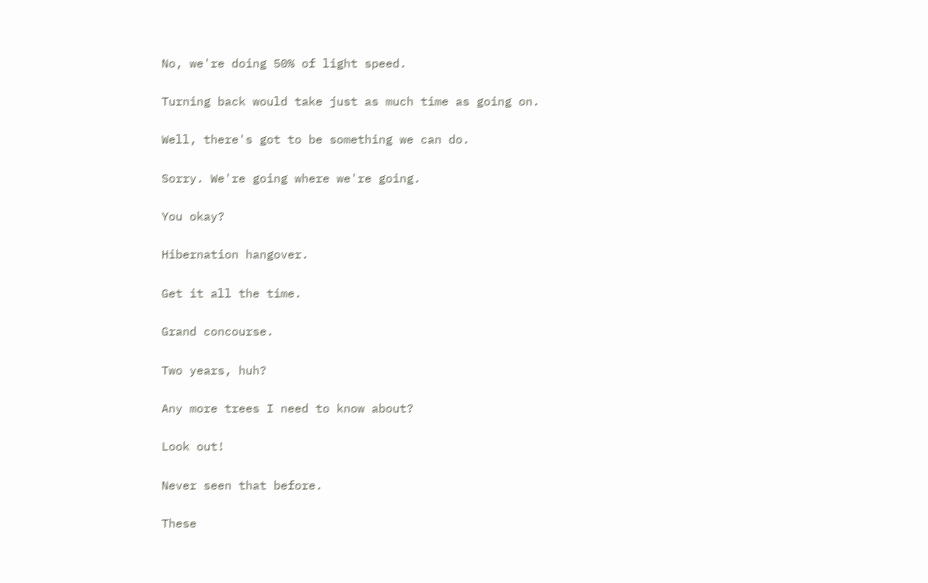No, we're doing 50% of light speed.

Turning back would take just as much time as going on.

Well, there's got to be something we can do.

Sorry. We're going where we're going.

You okay?

Hibernation hangover.

Get it all the time.

Grand concourse.

Two years, huh?

Any more trees I need to know about?

Look out!

Never seen that before.

These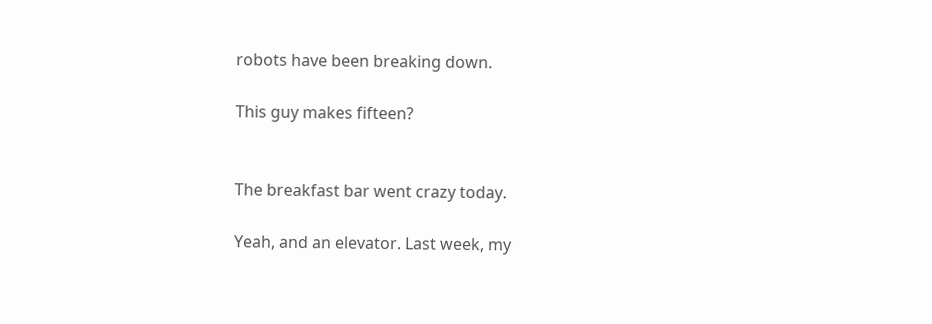robots have been breaking down.

This guy makes fifteen?


The breakfast bar went crazy today.

Yeah, and an elevator. Last week, my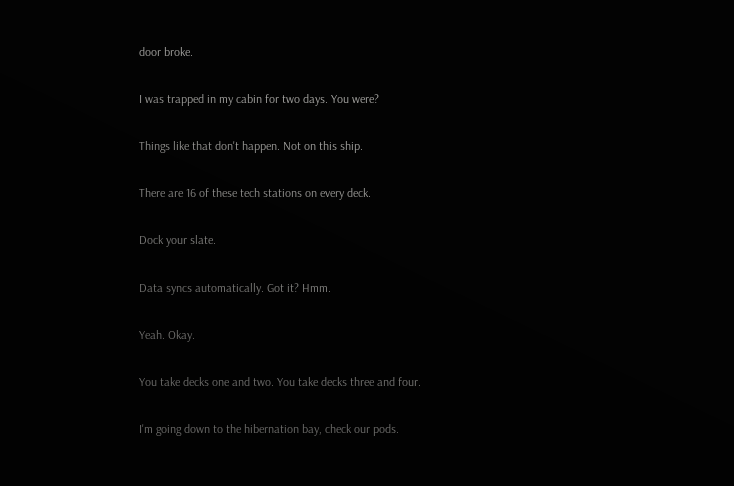door broke.

I was trapped in my cabin for two days. You were?

Things like that don't happen. Not on this ship.

There are 16 of these tech stations on every deck.

Dock your slate.

Data syncs automatically. Got it? Hmm.

Yeah. Okay.

You take decks one and two. You take decks three and four.

I'm going down to the hibernation bay, check our pods.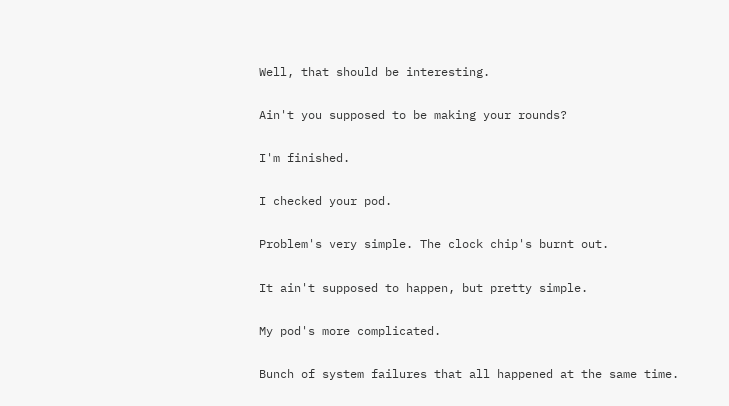Well, that should be interesting.

Ain't you supposed to be making your rounds?

I'm finished.

I checked your pod.

Problem's very simple. The clock chip's burnt out.

It ain't supposed to happen, but pretty simple.

My pod's more complicated.

Bunch of system failures that all happened at the same time.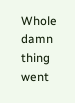Whole damn thing went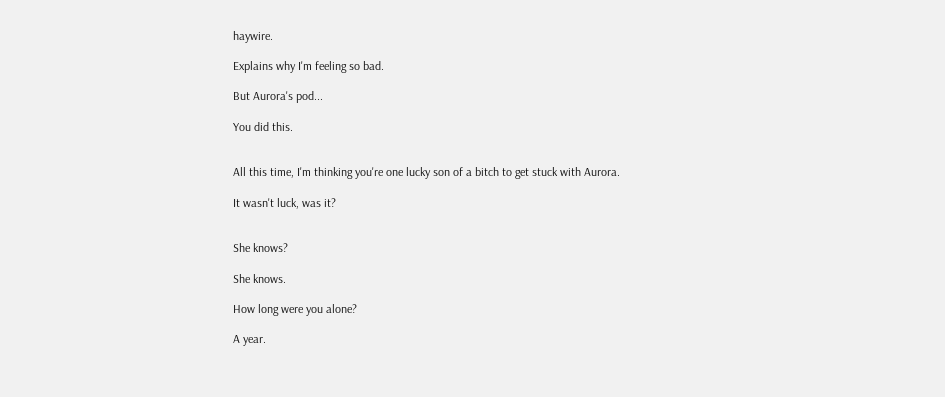haywire.

Explains why I'm feeling so bad.

But Aurora's pod...

You did this.


All this time, I'm thinking you're one lucky son of a bitch to get stuck with Aurora.

It wasn't luck, was it?


She knows?

She knows.

How long were you alone?

A year.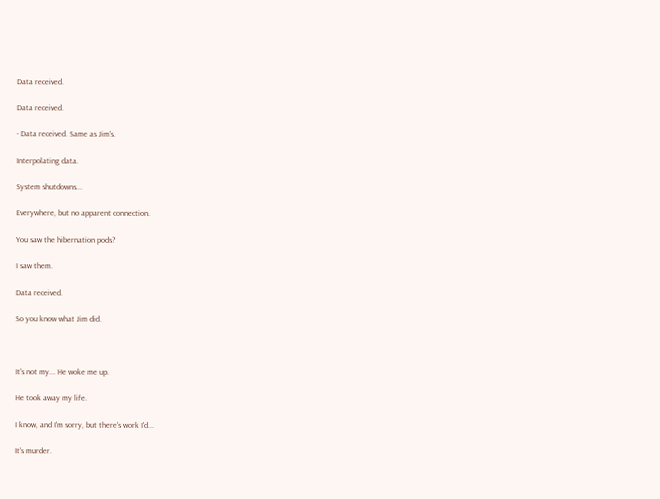Data received.

Data received.

- Data received. Same as Jim's.

Interpolating data.

System shutdowns...

Everywhere, but no apparent connection.

You saw the hibernation pods?

I saw them.

Data received.

So you know what Jim did.



It's not my... He woke me up.

He took away my life.

I know, and I'm sorry, but there's work I'd...

It's murder.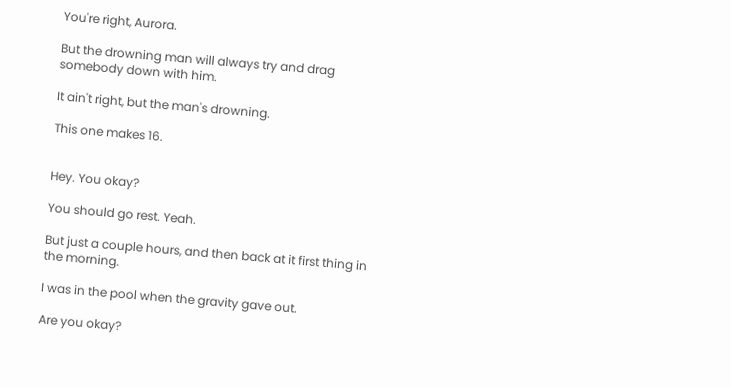You're right, Aurora.

But the drowning man will always try and drag somebody down with him.

It ain't right, but the man's drowning.

This one makes 16.


Hey. You okay?

You should go rest. Yeah.

But just a couple hours, and then back at it first thing in the morning.

I was in the pool when the gravity gave out.

Are you okay?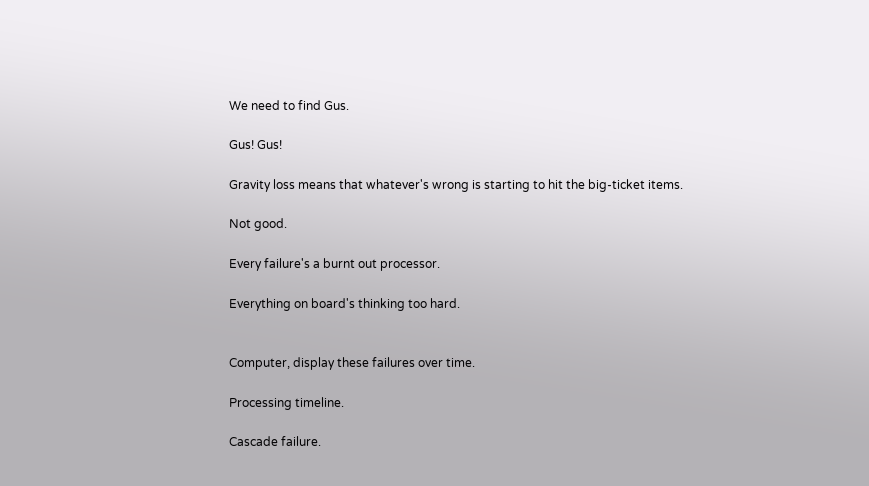We need to find Gus.

Gus! Gus!

Gravity loss means that whatever's wrong is starting to hit the big-ticket items.

Not good.

Every failure's a burnt out processor.

Everything on board's thinking too hard.


Computer, display these failures over time.

Processing timeline.

Cascade failure.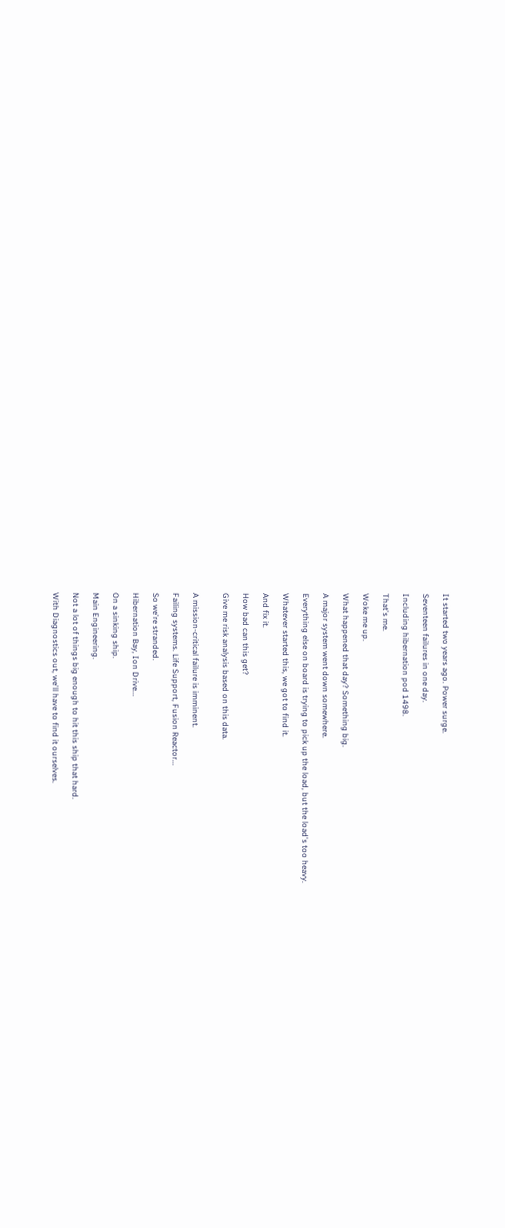It started two years ago. Power surge.

Seventeen failures in one day.

Including hibernation pod 1498.

That's me.

Woke me up.

What happened that day? Something big.

A major system went down somewhere.

Everything else on board is trying to pick up the load, but the load's too heavy.

Whatever started this, we got to find it.

And fix it.

How bad can this get?

Give me risk analysis based on this data.


A mission-critical failure is imminent.

Failing systems. Life Support, Fusion Reactor...

So we're stranded.

Hibernation Bay, Ion Drive...

On a sinking ship.

Main Engineering.

Not a lot of things big enough to hit this ship that hard.

With Diagnostics out, we'll have to find it ourselves.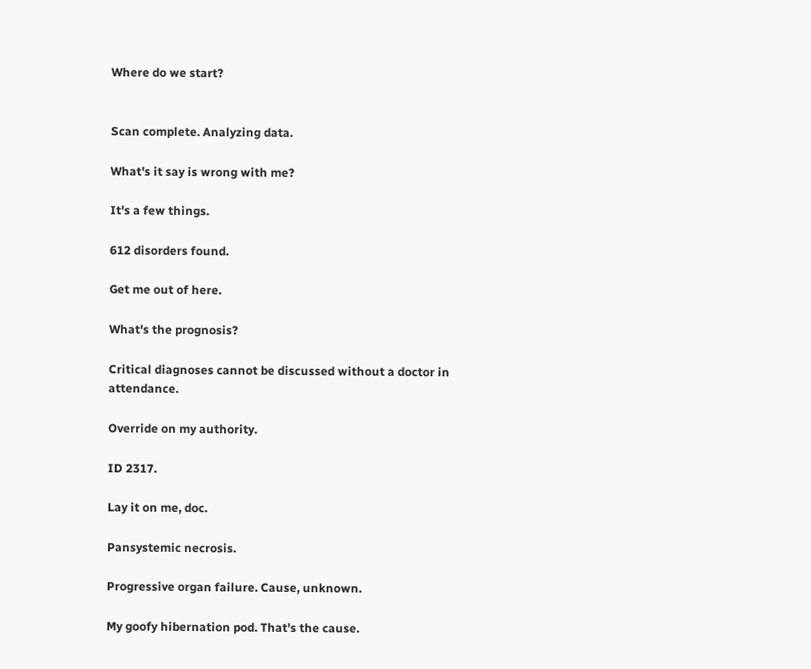Where do we start?


Scan complete. Analyzing data.

What's it say is wrong with me?

It's a few things.

612 disorders found.

Get me out of here.

What's the prognosis?

Critical diagnoses cannot be discussed without a doctor in attendance.

Override on my authority.

ID 2317.

Lay it on me, doc.

Pansystemic necrosis.

Progressive organ failure. Cause, unknown.

My goofy hibernation pod. That's the cause.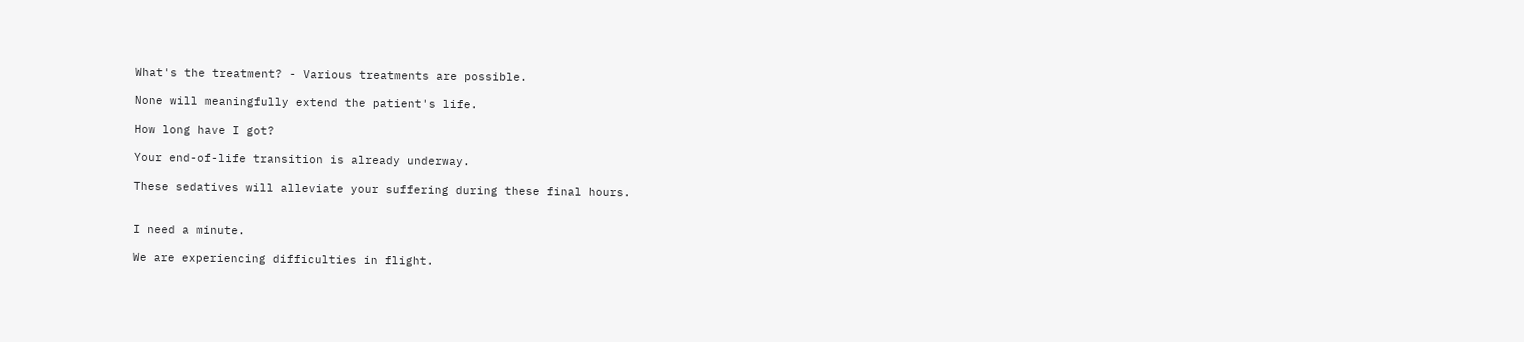What's the treatment? - Various treatments are possible.

None will meaningfully extend the patient's life.

How long have I got?

Your end-of-life transition is already underway.

These sedatives will alleviate your suffering during these final hours.


I need a minute.

We are experiencing difficulties in flight.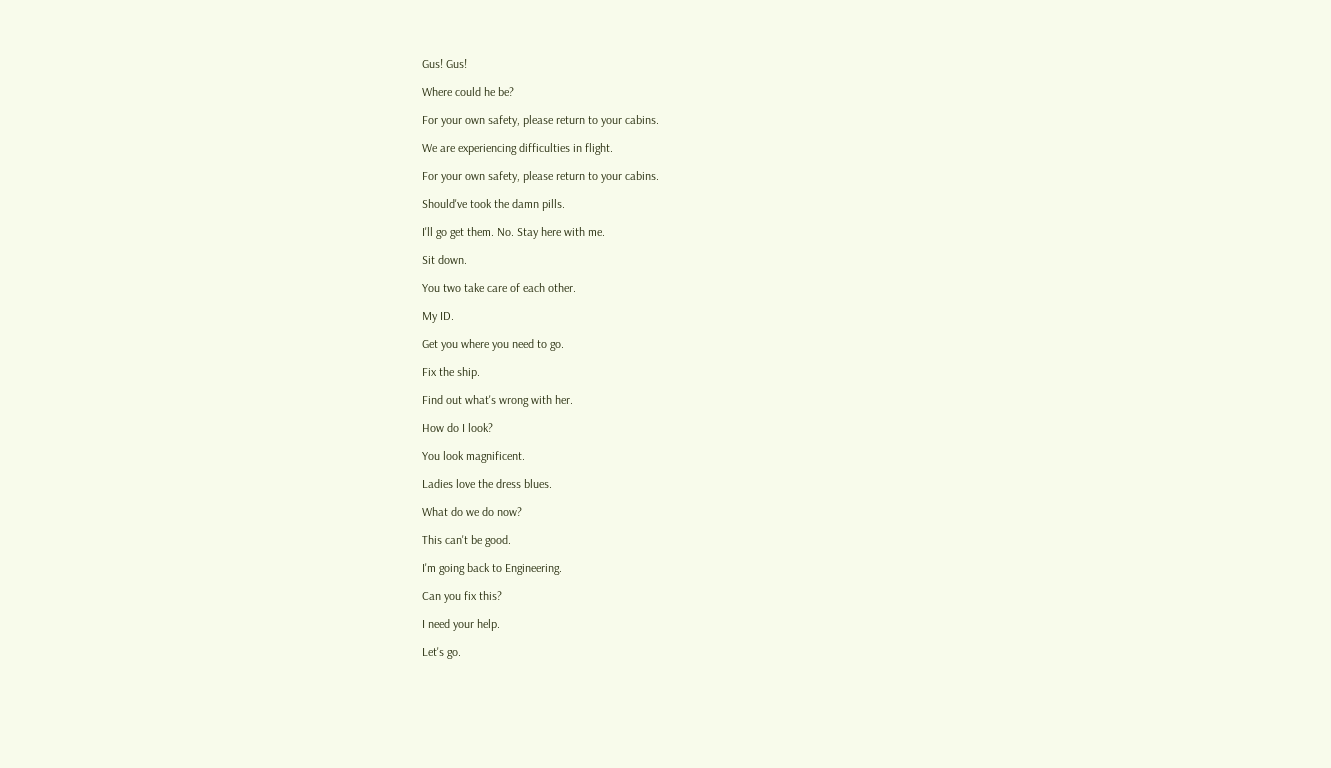Gus! Gus!

Where could he be?

For your own safety, please return to your cabins.

We are experiencing difficulties in flight.

For your own safety, please return to your cabins.

Should've took the damn pills.

I'll go get them. No. Stay here with me.

Sit down.

You two take care of each other.

My ID.

Get you where you need to go.

Fix the ship.

Find out what's wrong with her.

How do I look?

You look magnificent.

Ladies love the dress blues.

What do we do now?

This can't be good.

I'm going back to Engineering.

Can you fix this?

I need your help.

Let's go.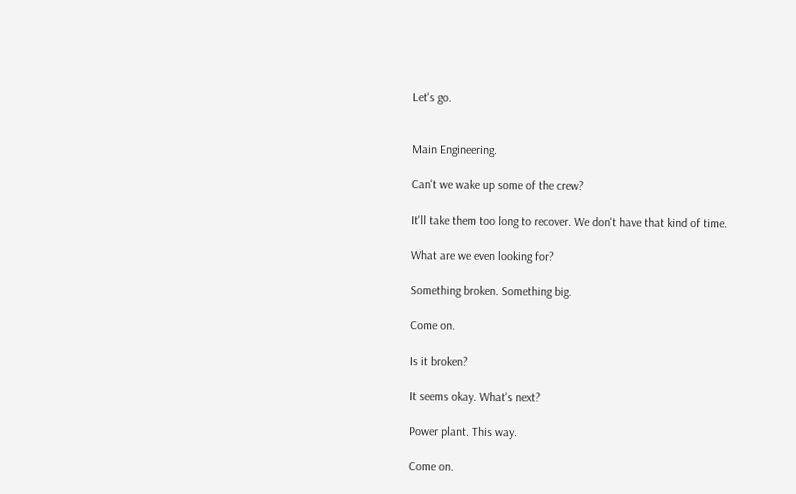Let's go.


Main Engineering.

Can't we wake up some of the crew?

It'll take them too long to recover. We don't have that kind of time.

What are we even looking for?

Something broken. Something big.

Come on.

Is it broken?

It seems okay. What's next?

Power plant. This way.

Come on.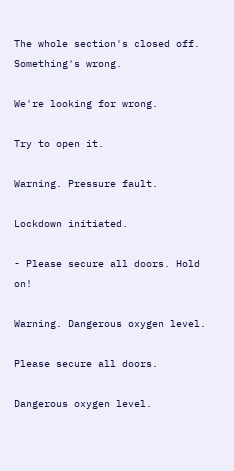The whole section's closed off. Something's wrong.

We're looking for wrong.

Try to open it.

Warning. Pressure fault.

Lockdown initiated.

- Please secure all doors. Hold on!

Warning. Dangerous oxygen level.

Please secure all doors.

Dangerous oxygen level.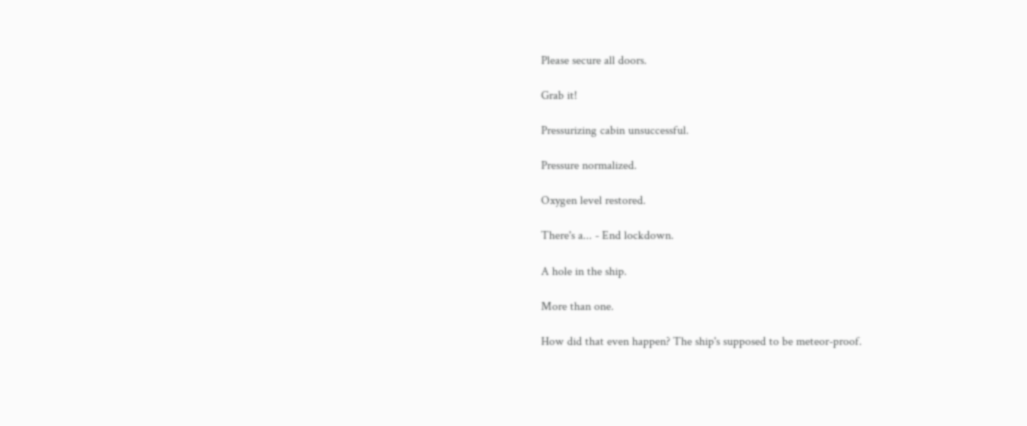Please secure all doors.

Grab it!

Pressurizing cabin unsuccessful.

Pressure normalized.

Oxygen level restored.

There's a... - End lockdown.

A hole in the ship.

More than one.

How did that even happen? The ship's supposed to be meteor-proof.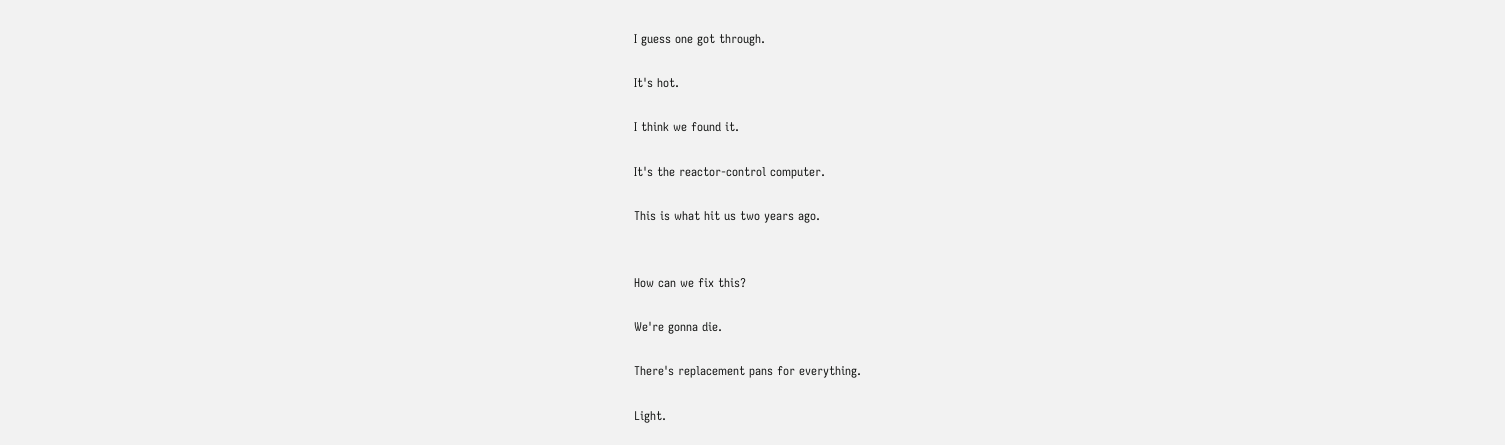I guess one got through.

It's hot.

I think we found it.

It's the reactor-control computer.

This is what hit us two years ago.


How can we fix this?

We're gonna die.

There's replacement pans for everything.

Light.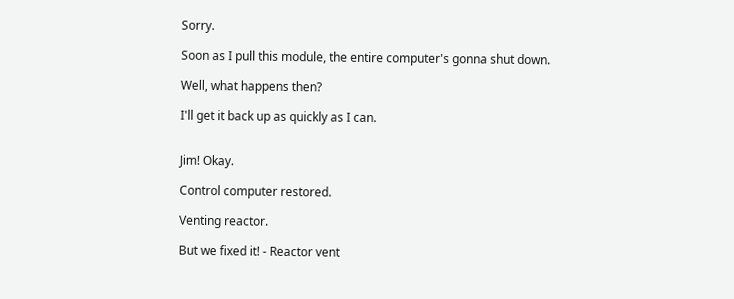Sorry.

Soon as I pull this module, the entire computer's gonna shut down.

Well, what happens then?

I'll get it back up as quickly as I can.


Jim! Okay.

Control computer restored.

Venting reactor.

But we fixed it! - Reactor vent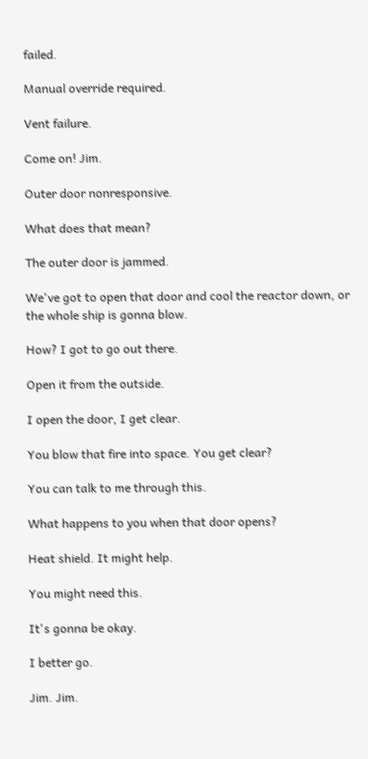failed.

Manual override required.

Vent failure.

Come on! Jim.

Outer door nonresponsive.

What does that mean?

The outer door is jammed.

We've got to open that door and cool the reactor down, or the whole ship is gonna blow.

How? I got to go out there.

Open it from the outside.

I open the door, I get clear.

You blow that fire into space. You get clear?

You can talk to me through this.

What happens to you when that door opens?

Heat shield. It might help.

You might need this.

It's gonna be okay.

I better go.

Jim. Jim.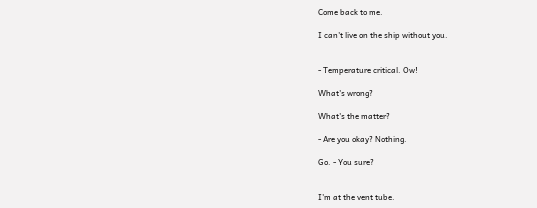Come back to me.

I can't live on the ship without you.


- Temperature critical. Ow!

What's wrong?

What's the matter?

- Are you okay? Nothing.

Go. - You sure?


I'm at the vent tube.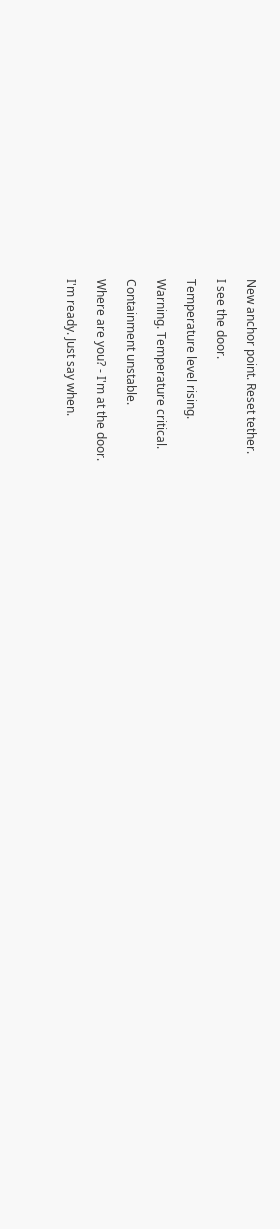New anchor point. Reset tether.

I see the door.

Temperature level rising.

Warning. Temperature critical.

Containment unstable.

Where are you? - I'm at the door.

I'm ready. Just say when.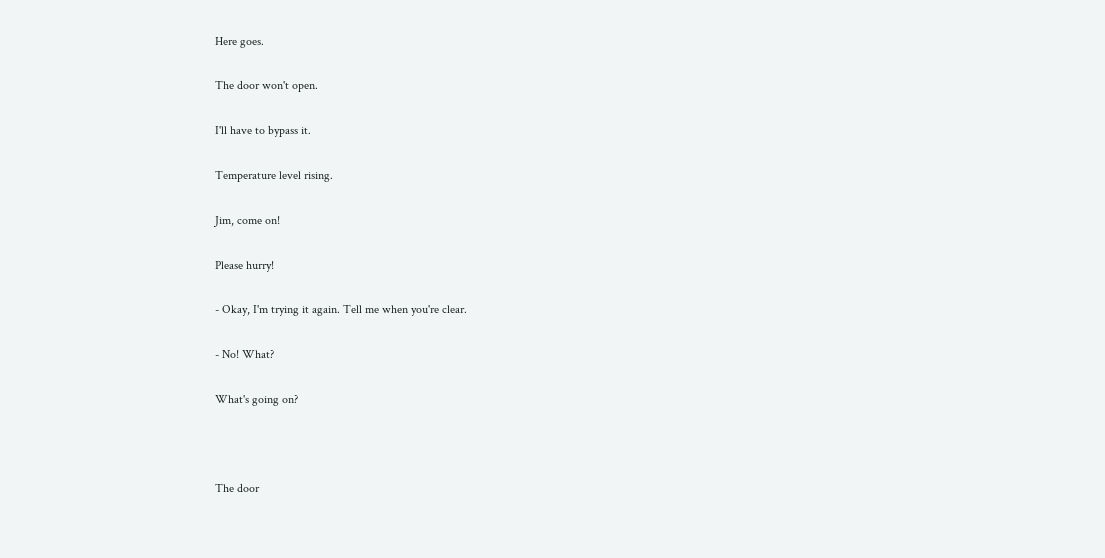Here goes.

The door won't open.

I'll have to bypass it.

Temperature level rising.

Jim, come on!

Please hurry!

- Okay, I'm trying it again. Tell me when you're clear.

- No! What?

What's going on?



The door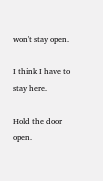won't stay open.

I think I have to stay here.

Hold the door open.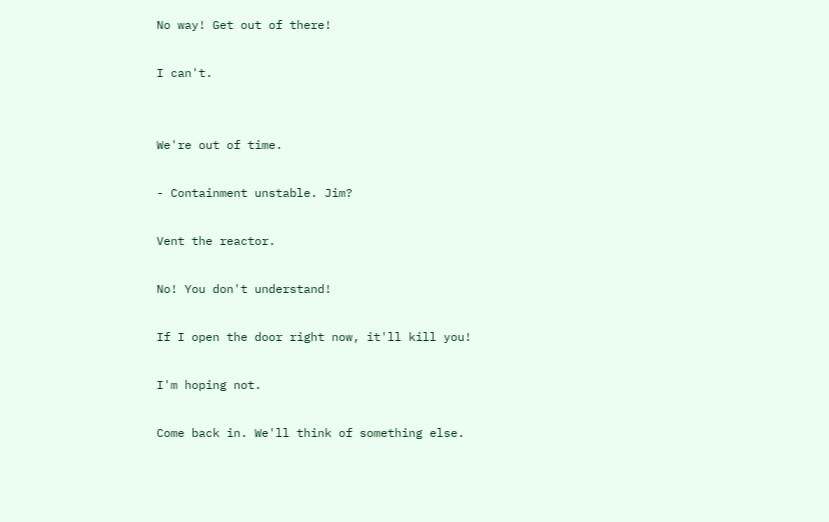No way! Get out of there!

I can't.


We're out of time.

- Containment unstable. Jim?

Vent the reactor.

No! You don't understand!

If I open the door right now, it'll kill you!

I'm hoping not.

Come back in. We'll think of something else.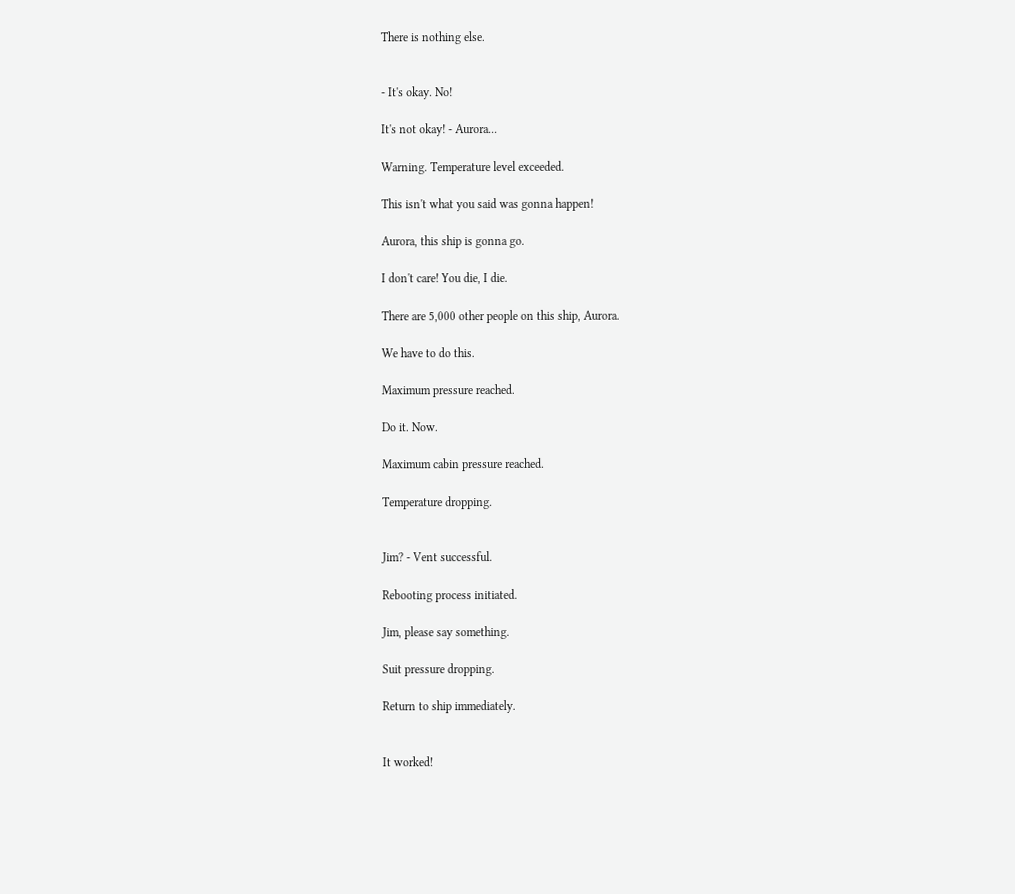There is nothing else.


- It's okay. No!

It's not okay! - Aurora...

Warning. Temperature level exceeded.

This isn't what you said was gonna happen!

Aurora, this ship is gonna go.

I don't care! You die, I die.

There are 5,000 other people on this ship, Aurora.

We have to do this.

Maximum pressure reached.

Do it. Now.

Maximum cabin pressure reached.

Temperature dropping.


Jim? - Vent successful.

Rebooting process initiated.

Jim, please say something.

Suit pressure dropping.

Return to ship immediately.


It worked!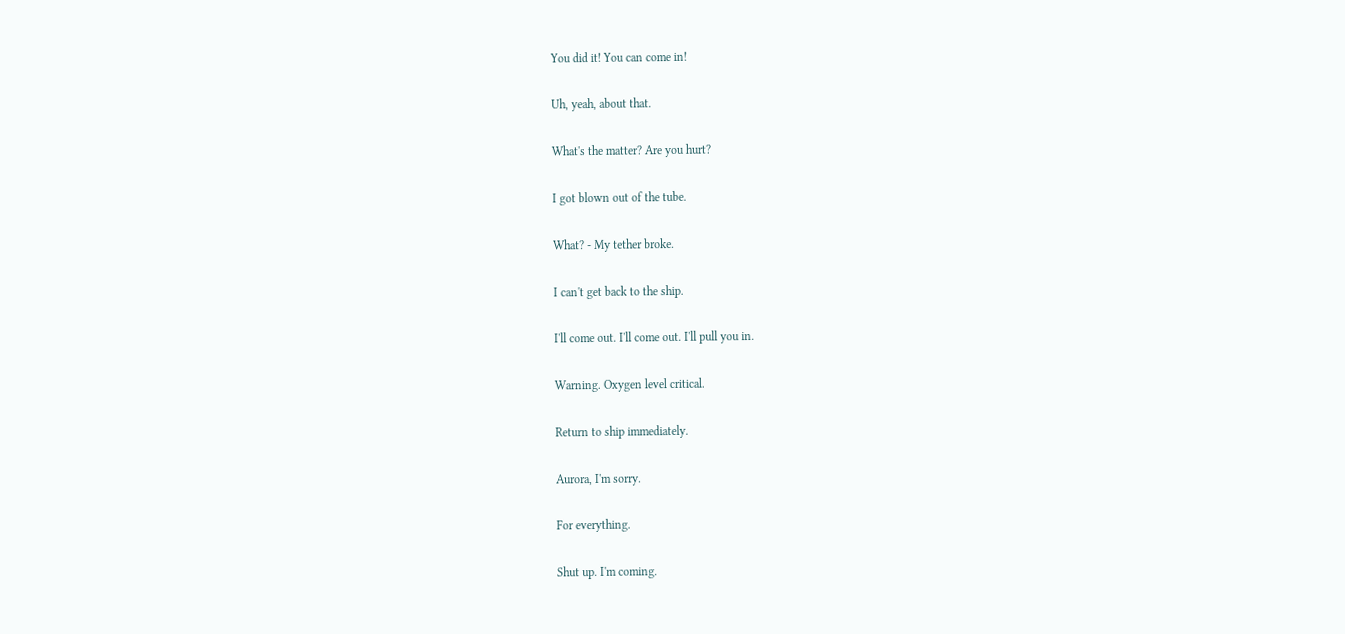You did it! You can come in!

Uh, yeah, about that.

What's the matter? Are you hurt?

I got blown out of the tube.

What? - My tether broke.

I can't get back to the ship.

I'll come out. I'll come out. I'll pull you in.

Warning. Oxygen level critical.

Return to ship immediately.

Aurora, I'm sorry.

For everything.

Shut up. I'm coming.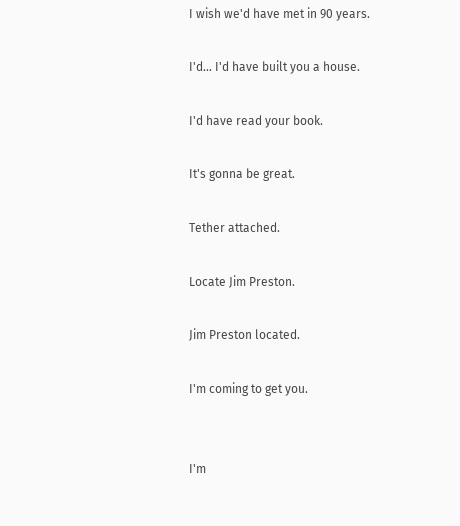I wish we'd have met in 90 years.

I'd... I'd have built you a house.

I'd have read your book.

It's gonna be great.

Tether attached.

Locate Jim Preston.

Jim Preston located.

I'm coming to get you.


I'm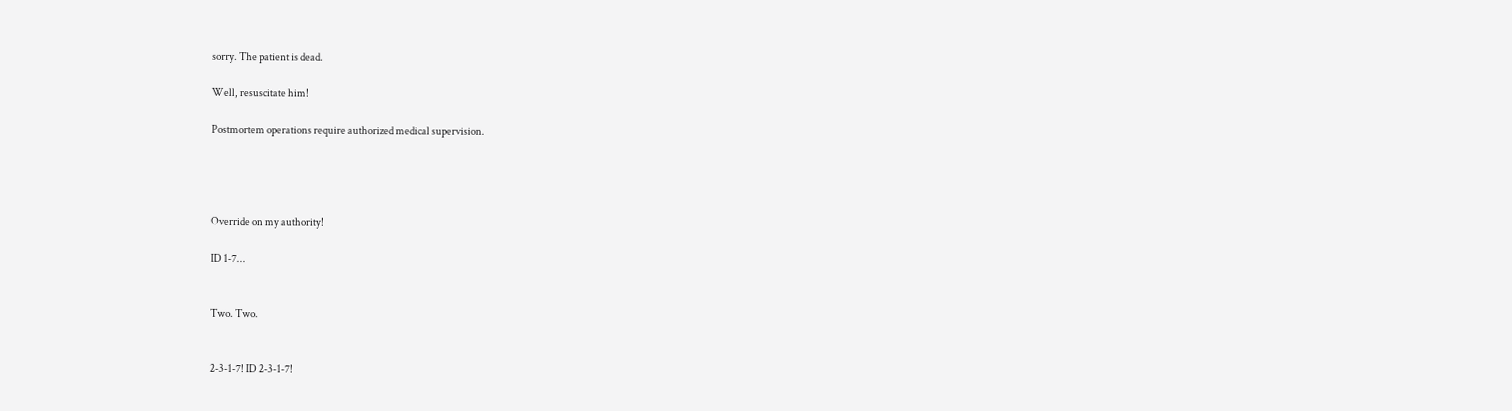sorry. The patient is dead.

Well, resuscitate him!

Postmortem operations require authorized medical supervision.




Override on my authority!

ID 1-7...


Two. Two.


2-3-1-7! ID 2-3-1-7!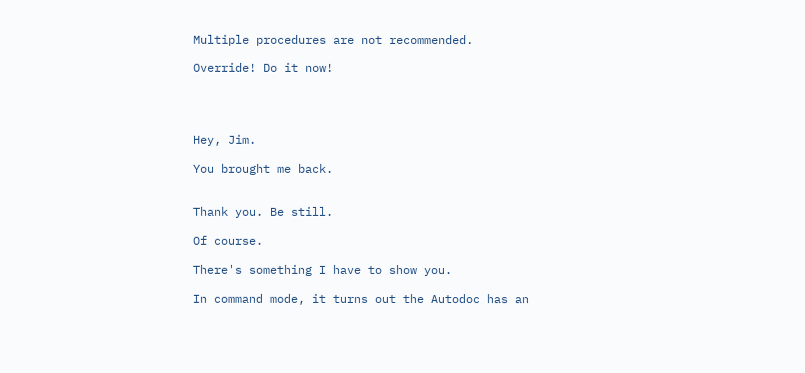Multiple procedures are not recommended.

Override! Do it now!




Hey, Jim.

You brought me back.


Thank you. Be still.

Of course.

There's something I have to show you.

In command mode, it turns out the Autodoc has an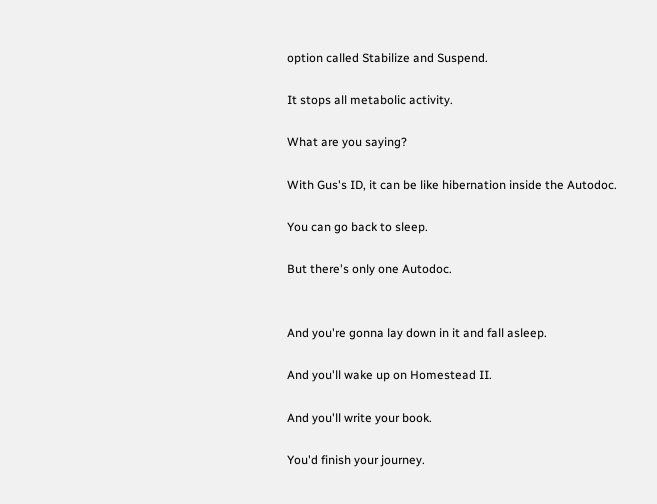option called Stabilize and Suspend.

It stops all metabolic activity.

What are you saying?

With Gus's ID, it can be like hibernation inside the Autodoc.

You can go back to sleep.

But there's only one Autodoc.


And you're gonna lay down in it and fall asleep.

And you'll wake up on Homestead II.

And you'll write your book.

You'd finish your journey.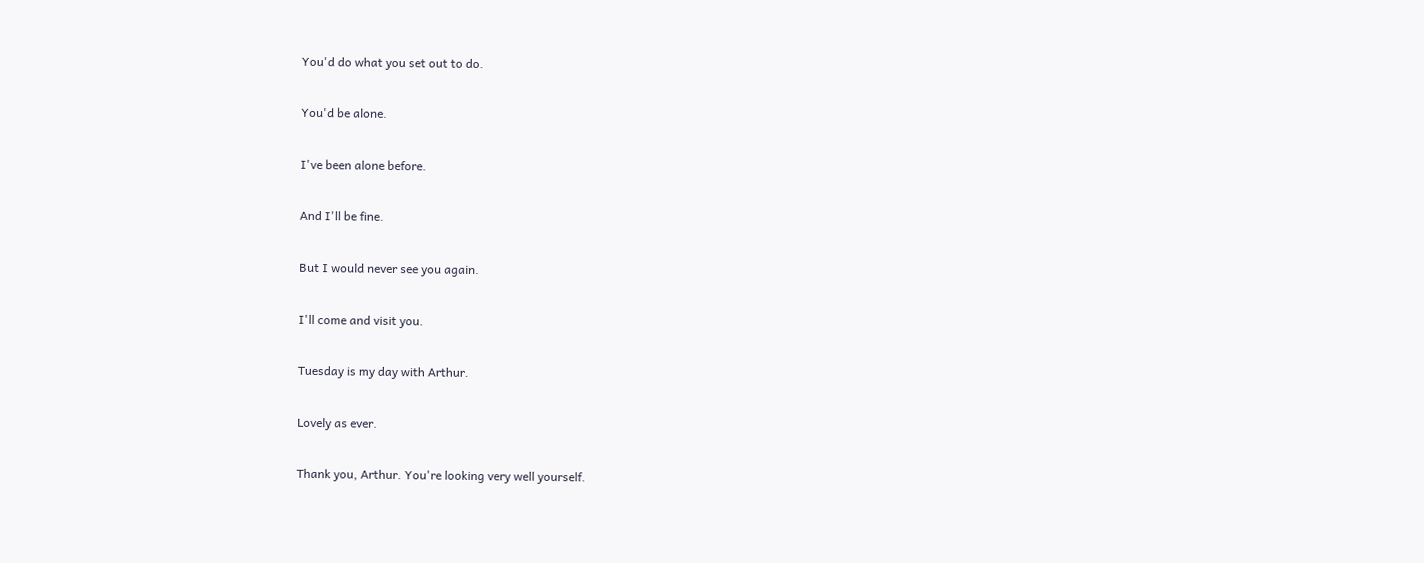You'd do what you set out to do.

You'd be alone.

I've been alone before.

And I'll be fine.

But I would never see you again.

I'll come and visit you.

Tuesday is my day with Arthur.

Lovely as ever.

Thank you, Arthur. You're looking very well yourself.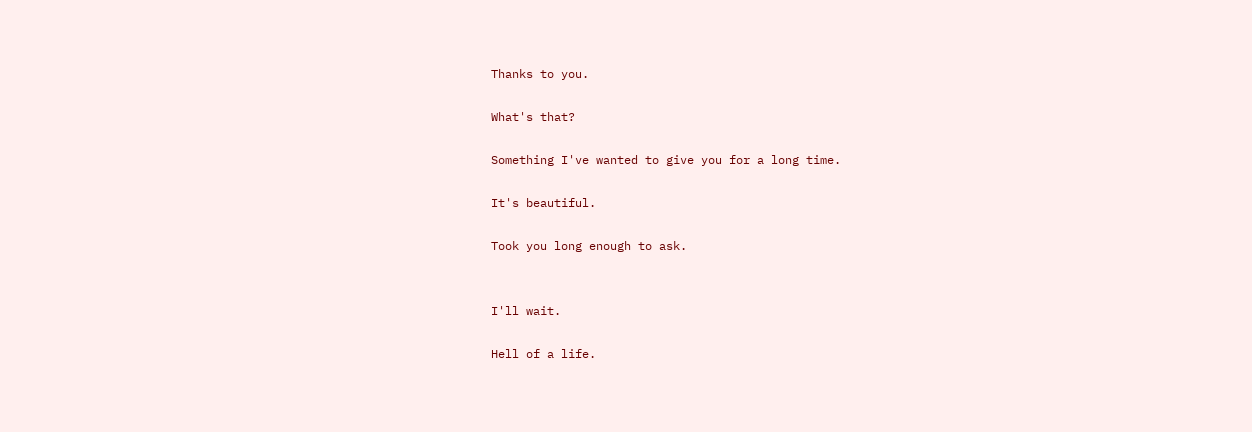Thanks to you.

What's that?

Something I've wanted to give you for a long time.

It's beautiful.

Took you long enough to ask.


I'll wait.

Hell of a life.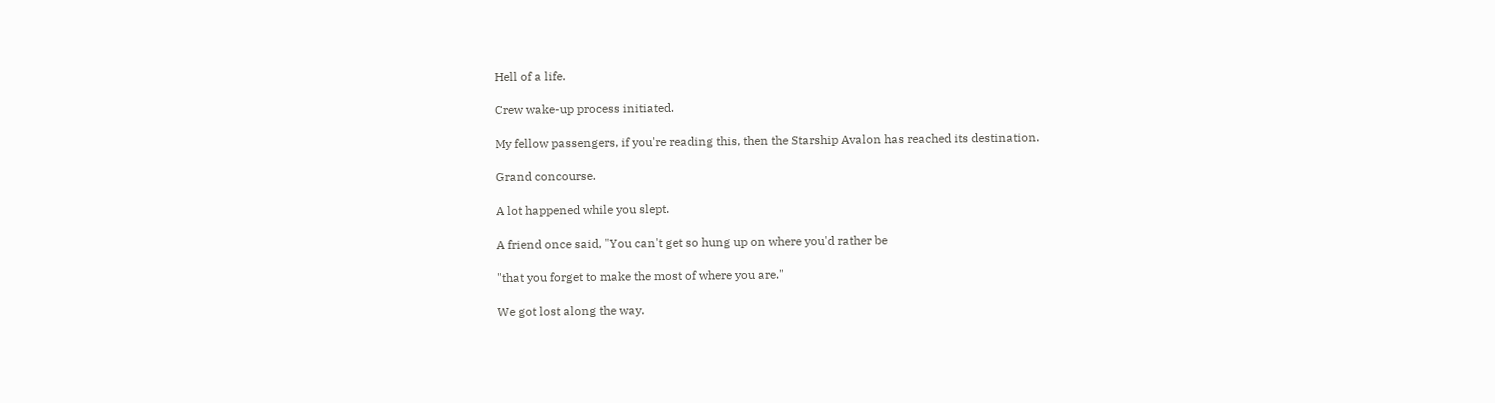Hell of a life.

Crew wake-up process initiated.

My fellow passengers, if you're reading this, then the Starship Avalon has reached its destination.

Grand concourse.

A lot happened while you slept.

A friend once said, "You can't get so hung up on where you'd rather be

"that you forget to make the most of where you are."

We got lost along the way.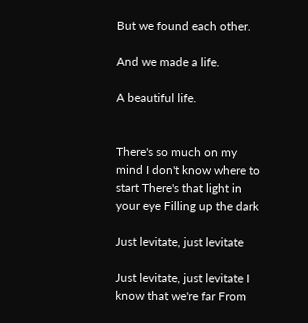But we found each other.

And we made a life.

A beautiful life.


There's so much on my mind I don't know where to start There's that light in your eye Filling up the dark

Just levitate, just levitate

Just levitate, just levitate I know that we're far From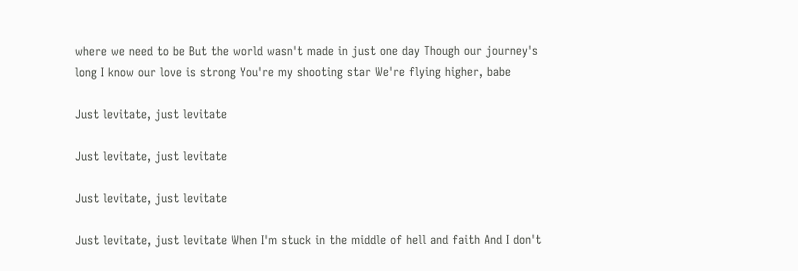where we need to be But the world wasn't made in just one day Though our journey's long I know our love is strong You're my shooting star We're flying higher, babe

Just levitate, just levitate

Just levitate, just levitate

Just levitate, just levitate

Just levitate, just levitate When I'm stuck in the middle of hell and faith And I don't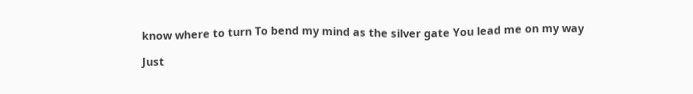know where to turn To bend my mind as the silver gate You lead me on my way

Just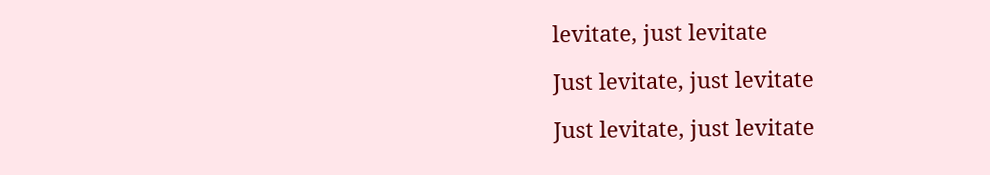levitate, just levitate

Just levitate, just levitate

Just levitate, just levitate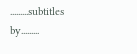.........subtitles by.........